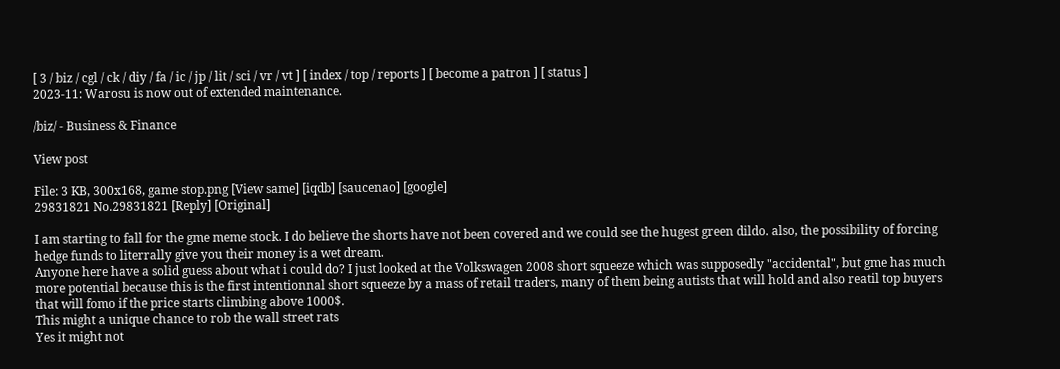[ 3 / biz / cgl / ck / diy / fa / ic / jp / lit / sci / vr / vt ] [ index / top / reports ] [ become a patron ] [ status ]
2023-11: Warosu is now out of extended maintenance.

/biz/ - Business & Finance

View post

File: 3 KB, 300x168, game stop.png [View same] [iqdb] [saucenao] [google]
29831821 No.29831821 [Reply] [Original]

I am starting to fall for the gme meme stock. I do believe the shorts have not been covered and we could see the hugest green dildo. also, the possibility of forcing hedge funds to literrally give you their money is a wet dream.
Anyone here have a solid guess about what i could do? I just looked at the Volkswagen 2008 short squeeze which was supposedly "accidental", but gme has much more potential because this is the first intentionnal short squeeze by a mass of retail traders, many of them being autists that will hold and also reatil top buyers that will fomo if the price starts climbing above 1000$.
This might a unique chance to rob the wall street rats
Yes it might not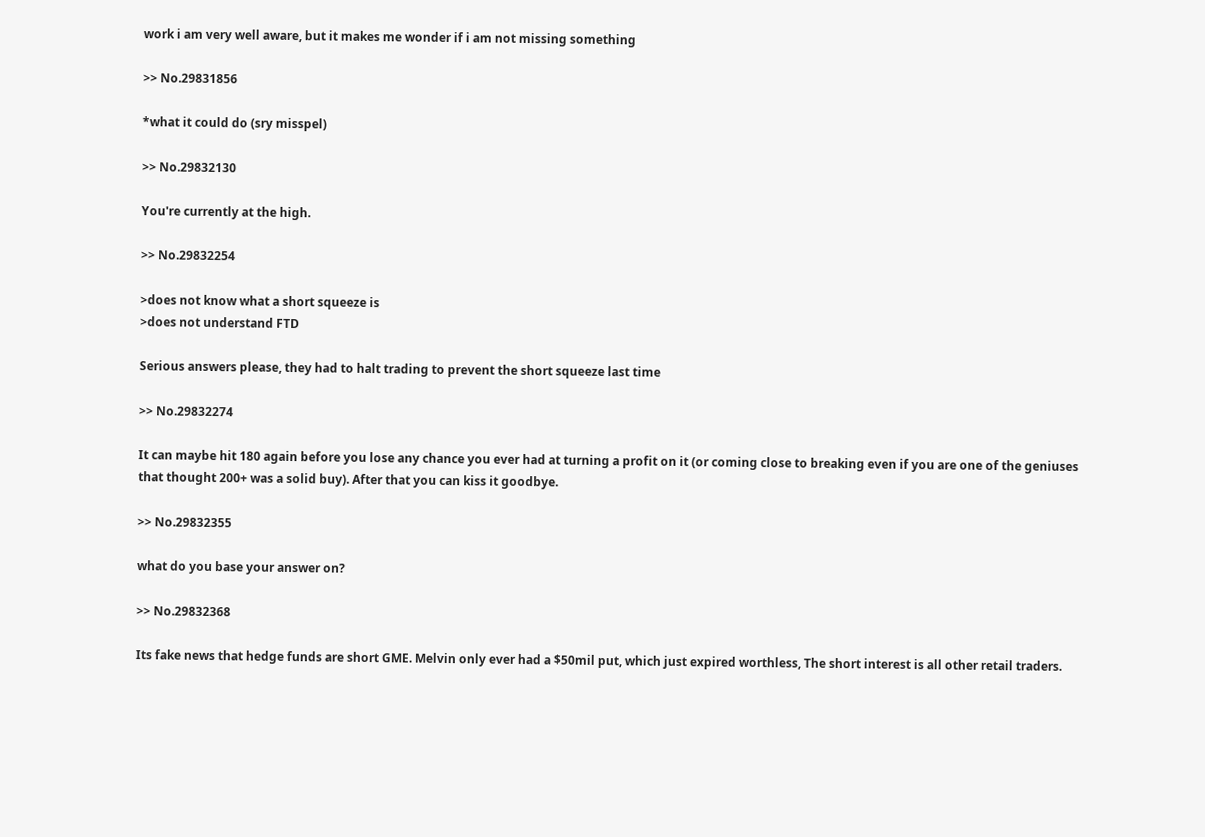work i am very well aware, but it makes me wonder if i am not missing something

>> No.29831856

*what it could do (sry misspel)

>> No.29832130

You're currently at the high.

>> No.29832254

>does not know what a short squeeze is
>does not understand FTD

Serious answers please, they had to halt trading to prevent the short squeeze last time

>> No.29832274

It can maybe hit 180 again before you lose any chance you ever had at turning a profit on it (or coming close to breaking even if you are one of the geniuses that thought 200+ was a solid buy). After that you can kiss it goodbye.

>> No.29832355

what do you base your answer on?

>> No.29832368

Its fake news that hedge funds are short GME. Melvin only ever had a $50mil put, which just expired worthless, The short interest is all other retail traders.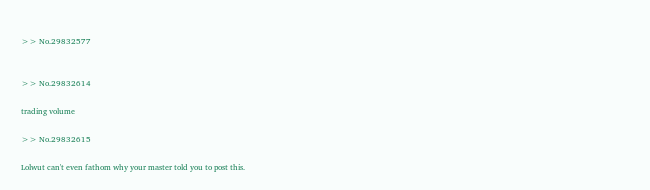>> No.29832577


>> No.29832614

trading volume

>> No.29832615

Lolwut can't even fathom why your master told you to post this.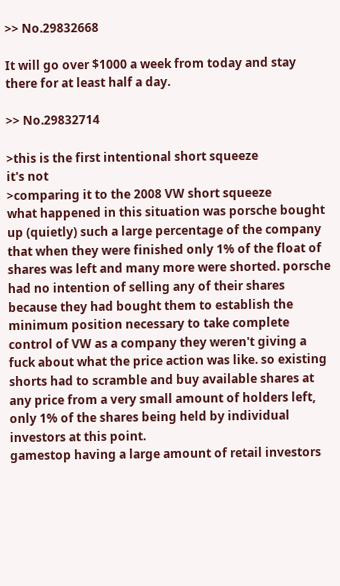>> No.29832668

It will go over $1000 a week from today and stay there for at least half a day.

>> No.29832714

>this is the first intentional short squeeze
it's not
>comparing it to the 2008 VW short squeeze
what happened in this situation was porsche bought up (quietly) such a large percentage of the company that when they were finished only 1% of the float of shares was left and many more were shorted. porsche had no intention of selling any of their shares because they had bought them to establish the minimum position necessary to take complete control of VW as a company they weren't giving a fuck about what the price action was like. so existing shorts had to scramble and buy available shares at any price from a very small amount of holders left, only 1% of the shares being held by individual investors at this point.
gamestop having a large amount of retail investors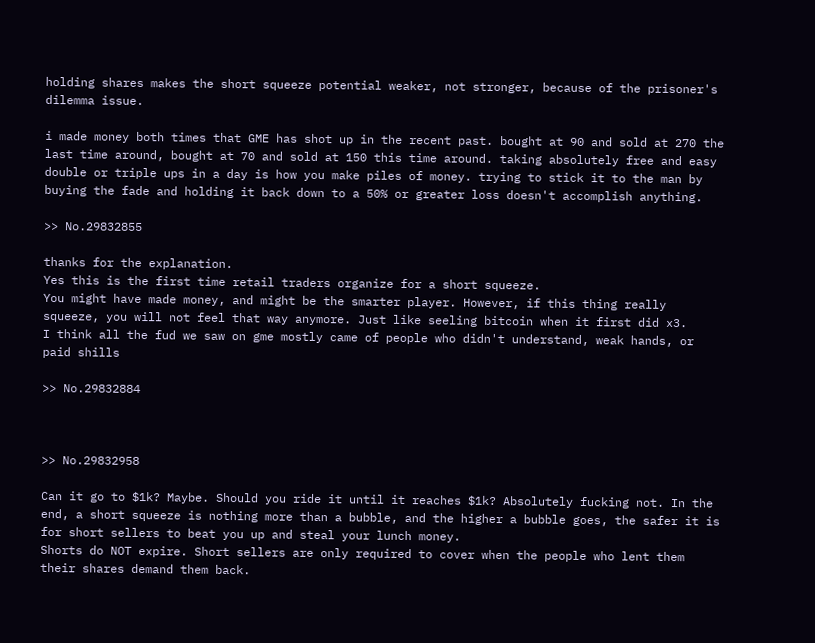holding shares makes the short squeeze potential weaker, not stronger, because of the prisoner's dilemma issue.

i made money both times that GME has shot up in the recent past. bought at 90 and sold at 270 the last time around, bought at 70 and sold at 150 this time around. taking absolutely free and easy double or triple ups in a day is how you make piles of money. trying to stick it to the man by buying the fade and holding it back down to a 50% or greater loss doesn't accomplish anything.

>> No.29832855

thanks for the explanation.
Yes this is the first time retail traders organize for a short squeeze.
You might have made money, and might be the smarter player. However, if this thing really squeeze, you will not feel that way anymore. Just like seeling bitcoin when it first did x3.
I think all the fud we saw on gme mostly came of people who didn't understand, weak hands, or paid shills

>> No.29832884



>> No.29832958

Can it go to $1k? Maybe. Should you ride it until it reaches $1k? Absolutely fucking not. In the end, a short squeeze is nothing more than a bubble, and the higher a bubble goes, the safer it is for short sellers to beat you up and steal your lunch money.
Shorts do NOT expire. Short sellers are only required to cover when the people who lent them their shares demand them back.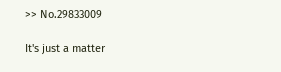>> No.29833009

It's just a matter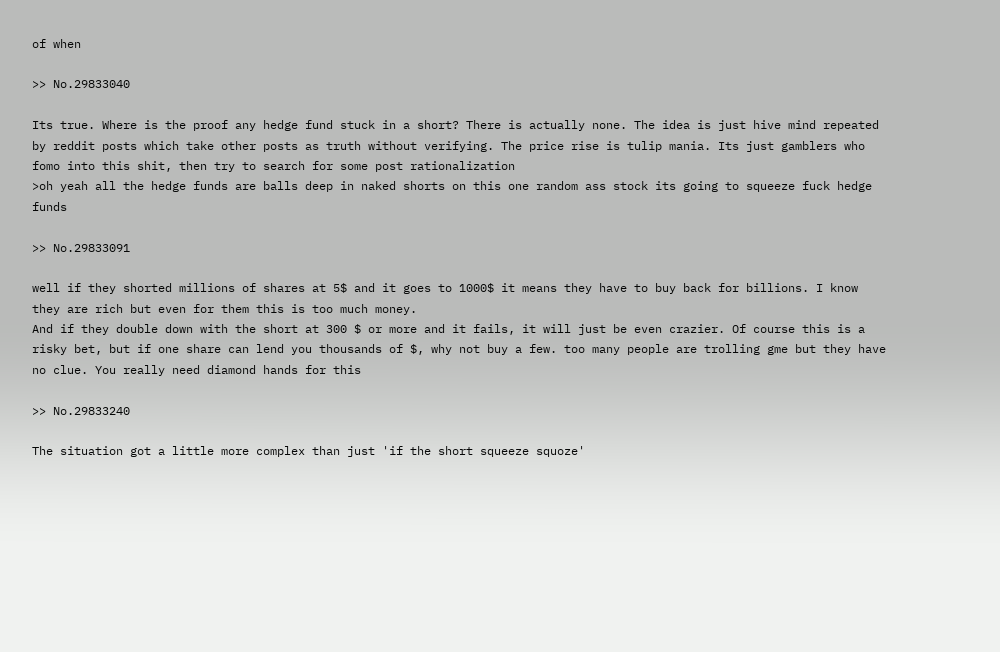of when

>> No.29833040

Its true. Where is the proof any hedge fund stuck in a short? There is actually none. The idea is just hive mind repeated by reddit posts which take other posts as truth without verifying. The price rise is tulip mania. Its just gamblers who fomo into this shit, then try to search for some post rationalization
>oh yeah all the hedge funds are balls deep in naked shorts on this one random ass stock its going to squeeze fuck hedge funds

>> No.29833091

well if they shorted millions of shares at 5$ and it goes to 1000$ it means they have to buy back for billions. I know they are rich but even for them this is too much money.
And if they double down with the short at 300 $ or more and it fails, it will just be even crazier. Of course this is a risky bet, but if one share can lend you thousands of $, why not buy a few. too many people are trolling gme but they have no clue. You really need diamond hands for this

>> No.29833240

The situation got a little more complex than just 'if the short squeeze squoze'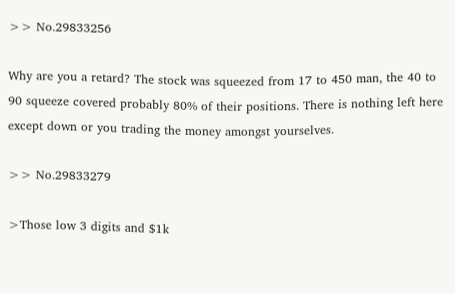>> No.29833256

Why are you a retard? The stock was squeezed from 17 to 450 man, the 40 to 90 squeeze covered probably 80% of their positions. There is nothing left here except down or you trading the money amongst yourselves.

>> No.29833279

>Those low 3 digits and $1k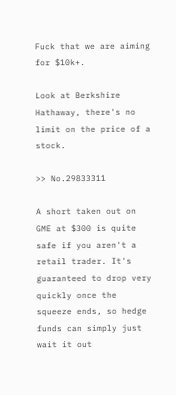Fuck that we are aiming for $10k+.

Look at Berkshire Hathaway, there's no limit on the price of a stock.

>> No.29833311

A short taken out on GME at $300 is quite safe if you aren't a retail trader. It's guaranteed to drop very quickly once the squeeze ends, so hedge funds can simply just wait it out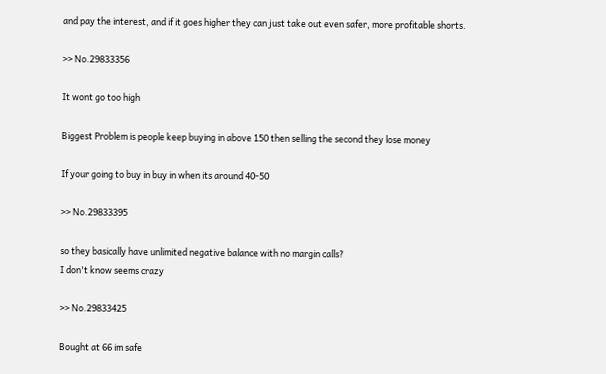and pay the interest, and if it goes higher they can just take out even safer, more profitable shorts.

>> No.29833356

It wont go too high

Biggest Problem is people keep buying in above 150 then selling the second they lose money

If your going to buy in buy in when its around 40-50

>> No.29833395

so they basically have unlimited negative balance with no margin calls?
I don't know seems crazy

>> No.29833425

Bought at 66 im safe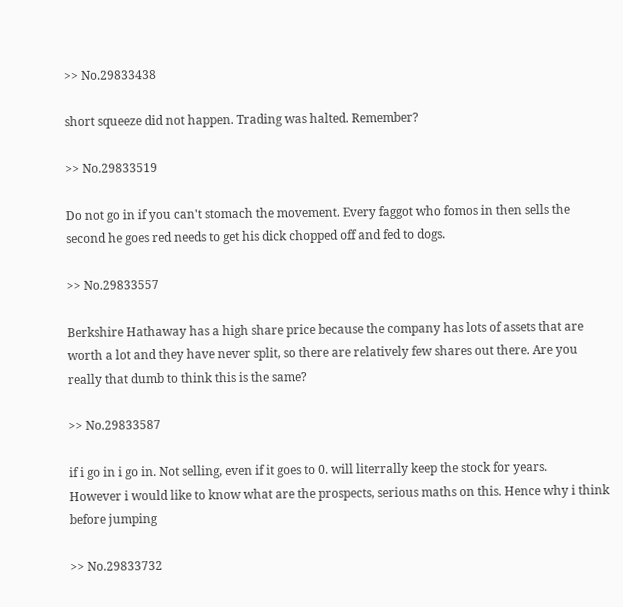>> No.29833438

short squeeze did not happen. Trading was halted. Remember?

>> No.29833519

Do not go in if you can't stomach the movement. Every faggot who fomos in then sells the second he goes red needs to get his dick chopped off and fed to dogs.

>> No.29833557

Berkshire Hathaway has a high share price because the company has lots of assets that are worth a lot and they have never split, so there are relatively few shares out there. Are you really that dumb to think this is the same?

>> No.29833587

if i go in i go in. Not selling, even if it goes to 0. will literrally keep the stock for years.
However i would like to know what are the prospects, serious maths on this. Hence why i think before jumping

>> No.29833732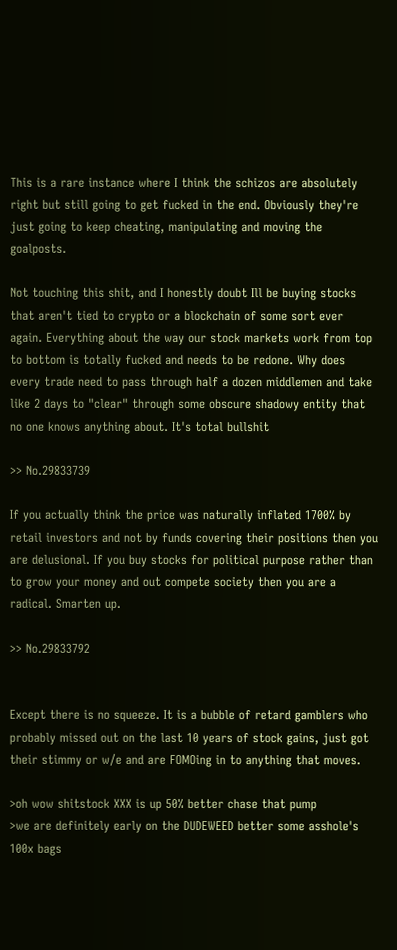This is a rare instance where I think the schizos are absolutely right but still going to get fucked in the end. Obviously they're just going to keep cheating, manipulating and moving the goalposts.

Not touching this shit, and I honestly doubt Ill be buying stocks that aren't tied to crypto or a blockchain of some sort ever again. Everything about the way our stock markets work from top to bottom is totally fucked and needs to be redone. Why does every trade need to pass through half a dozen middlemen and take like 2 days to "clear" through some obscure shadowy entity that no one knows anything about. It's total bullshit

>> No.29833739

If you actually think the price was naturally inflated 1700% by retail investors and not by funds covering their positions then you are delusional. If you buy stocks for political purpose rather than to grow your money and out compete society then you are a radical. Smarten up.

>> No.29833792


Except there is no squeeze. It is a bubble of retard gamblers who probably missed out on the last 10 years of stock gains, just got their stimmy or w/e and are FOMOing in to anything that moves.

>oh wow shitstock XXX is up 50% better chase that pump
>we are definitely early on the DUDEWEED better some asshole's 100x bags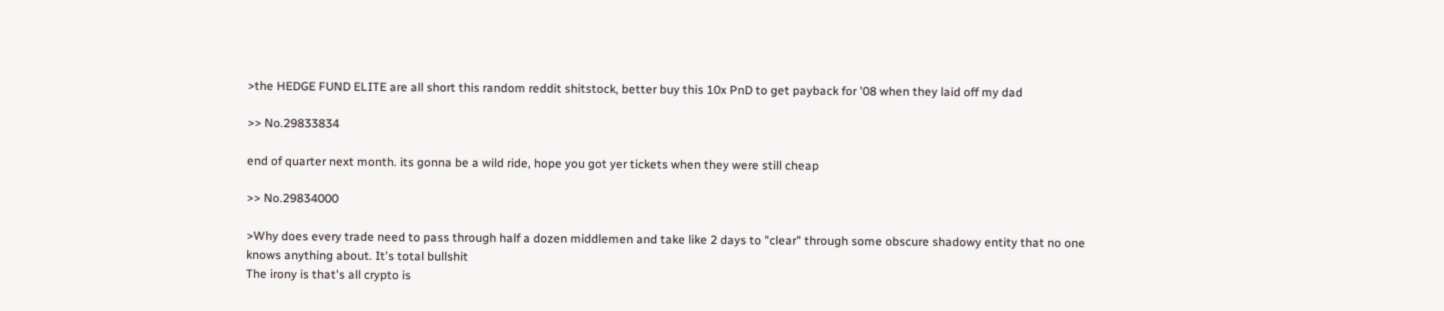>the HEDGE FUND ELITE are all short this random reddit shitstock, better buy this 10x PnD to get payback for '08 when they laid off my dad

>> No.29833834

end of quarter next month. its gonna be a wild ride, hope you got yer tickets when they were still cheap

>> No.29834000

>Why does every trade need to pass through half a dozen middlemen and take like 2 days to "clear" through some obscure shadowy entity that no one knows anything about. It's total bullshit
The irony is that's all crypto is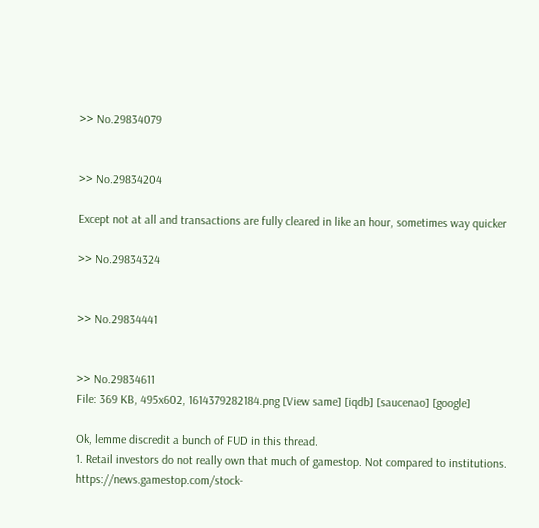>> No.29834079


>> No.29834204

Except not at all and transactions are fully cleared in like an hour, sometimes way quicker

>> No.29834324


>> No.29834441


>> No.29834611
File: 369 KB, 495x602, 1614379282184.png [View same] [iqdb] [saucenao] [google]

Ok, lemme discredit a bunch of FUD in this thread.
1. Retail investors do not really own that much of gamestop. Not compared to institutions. https://news.gamestop.com/stock-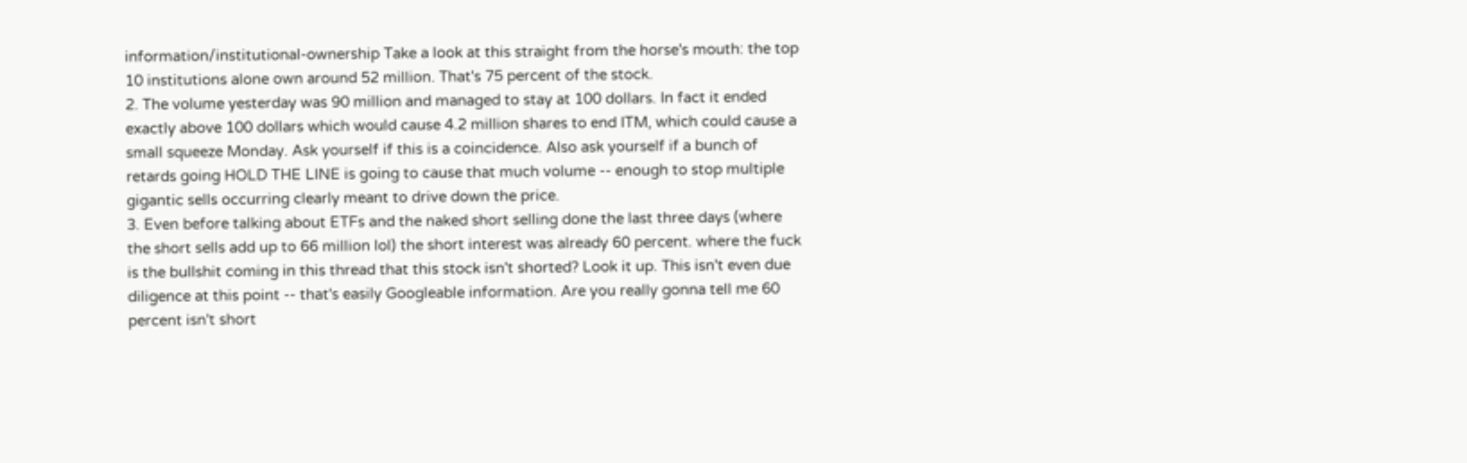information/institutional-ownership Take a look at this straight from the horse's mouth: the top 10 institutions alone own around 52 million. That's 75 percent of the stock.
2. The volume yesterday was 90 million and managed to stay at 100 dollars. In fact it ended exactly above 100 dollars which would cause 4.2 million shares to end ITM, which could cause a small squeeze Monday. Ask yourself if this is a coincidence. Also ask yourself if a bunch of retards going HOLD THE LINE is going to cause that much volume -- enough to stop multiple gigantic sells occurring clearly meant to drive down the price.
3. Even before talking about ETFs and the naked short selling done the last three days (where the short sells add up to 66 million lol) the short interest was already 60 percent. where the fuck is the bullshit coming in this thread that this stock isn't shorted? Look it up. This isn't even due diligence at this point -- that's easily Googleable information. Are you really gonna tell me 60 percent isn't short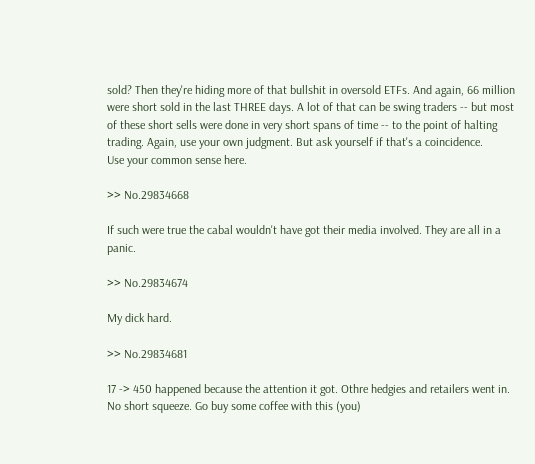sold? Then they're hiding more of that bullshit in oversold ETFs. And again, 66 million were short sold in the last THREE days. A lot of that can be swing traders -- but most of these short sells were done in very short spans of time -- to the point of halting trading. Again, use your own judgment. But ask yourself if that's a coincidence.
Use your common sense here.

>> No.29834668

If such were true the cabal wouldn't have got their media involved. They are all in a panic.

>> No.29834674

My dick hard.

>> No.29834681

17 -> 450 happened because the attention it got. Othre hedgies and retailers went in. No short squeeze. Go buy some coffee with this (you)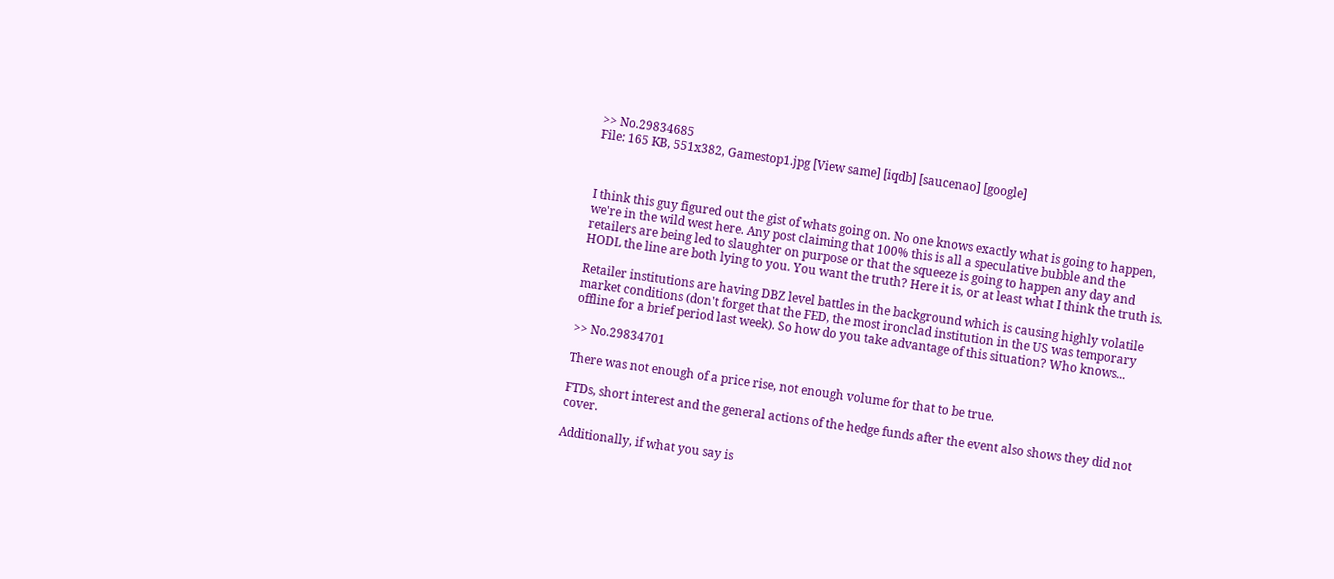>> No.29834685
File: 165 KB, 551x382, Gamestop1.jpg [View same] [iqdb] [saucenao] [google]



I think this guy figured out the gist of whats going on. No one knows exactly what is going to happen, we're in the wild west here. Any post claiming that 100% this is all a speculative bubble and the retailers are being led to slaughter on purpose or that the squeeze is going to happen any day and HODL the line are both lying to you. You want the truth? Here it is, or at least what I think the truth is.

Retailer institutions are having DBZ level battles in the background which is causing highly volatile market conditions (don't forget that the FED, the most ironclad institution in the US was temporary offline for a brief period last week). So how do you take advantage of this situation? Who knows...

>> No.29834701

There was not enough of a price rise, not enough volume for that to be true.

FTDs, short interest and the general actions of the hedge funds after the event also shows they did not cover.

Additionally, if what you say is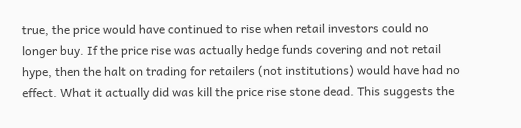true, the price would have continued to rise when retail investors could no longer buy. If the price rise was actually hedge funds covering and not retail hype, then the halt on trading for retailers (not institutions) would have had no effect. What it actually did was kill the price rise stone dead. This suggests the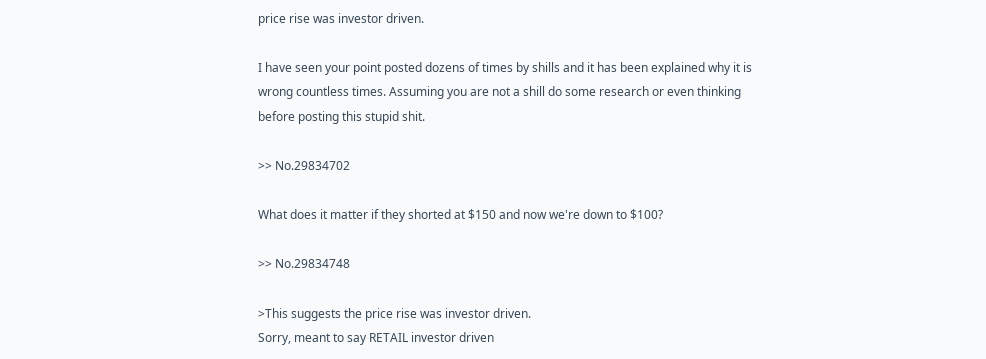price rise was investor driven.

I have seen your point posted dozens of times by shills and it has been explained why it is wrong countless times. Assuming you are not a shill do some research or even thinking before posting this stupid shit.

>> No.29834702

What does it matter if they shorted at $150 and now we're down to $100?

>> No.29834748

>This suggests the price rise was investor driven.
Sorry, meant to say RETAIL investor driven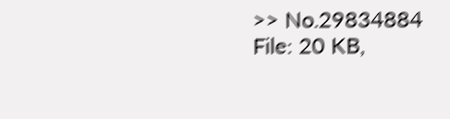>> No.29834884
File: 20 KB,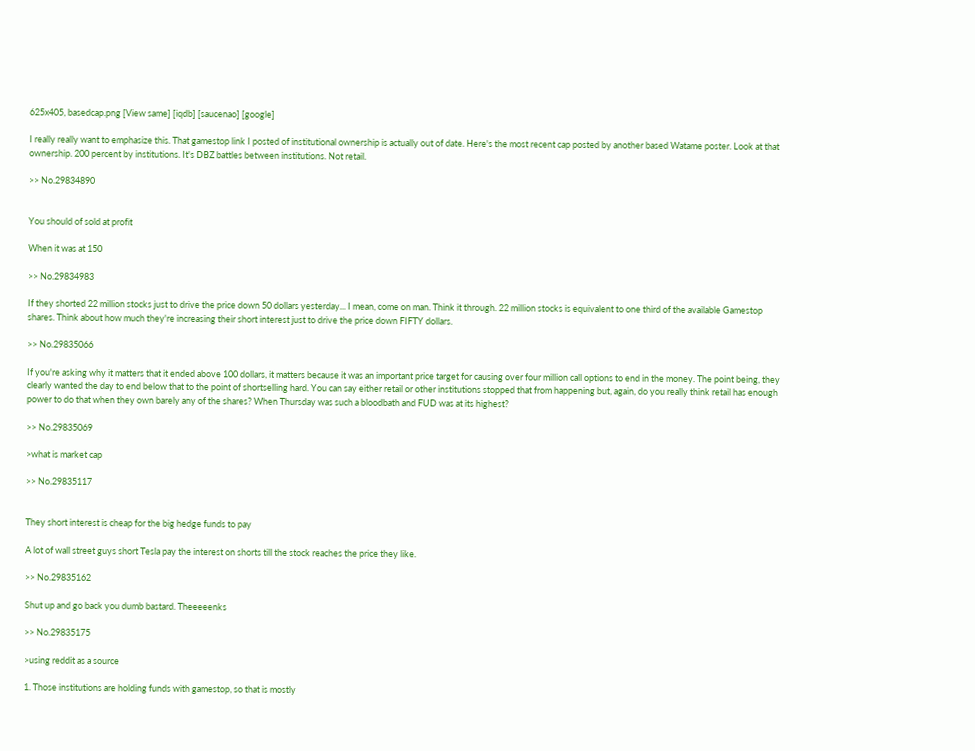625x405, basedcap.png [View same] [iqdb] [saucenao] [google]

I really really want to emphasize this. That gamestop link I posted of institutional ownership is actually out of date. Here's the most recent cap posted by another based Watame poster. Look at that ownership. 200 percent by institutions. It's DBZ battles between institutions. Not retail.

>> No.29834890


You should of sold at profit

When it was at 150

>> No.29834983

If they shorted 22 million stocks just to drive the price down 50 dollars yesterday... I mean, come on man. Think it through. 22 million stocks is equivalent to one third of the available Gamestop shares. Think about how much they're increasing their short interest just to drive the price down FIFTY dollars.

>> No.29835066

If you're asking why it matters that it ended above 100 dollars, it matters because it was an important price target for causing over four million call options to end in the money. The point being, they clearly wanted the day to end below that to the point of shortselling hard. You can say either retail or other institutions stopped that from happening but, again, do you really think retail has enough power to do that when they own barely any of the shares? When Thursday was such a bloodbath and FUD was at its highest?

>> No.29835069

>what is market cap

>> No.29835117


They short interest is cheap for the big hedge funds to pay

A lot of wall street guys short Tesla pay the interest on shorts till the stock reaches the price they like.

>> No.29835162

Shut up and go back you dumb bastard. Theeeeenks

>> No.29835175

>using reddit as a source

1. Those institutions are holding funds with gamestop, so that is mostly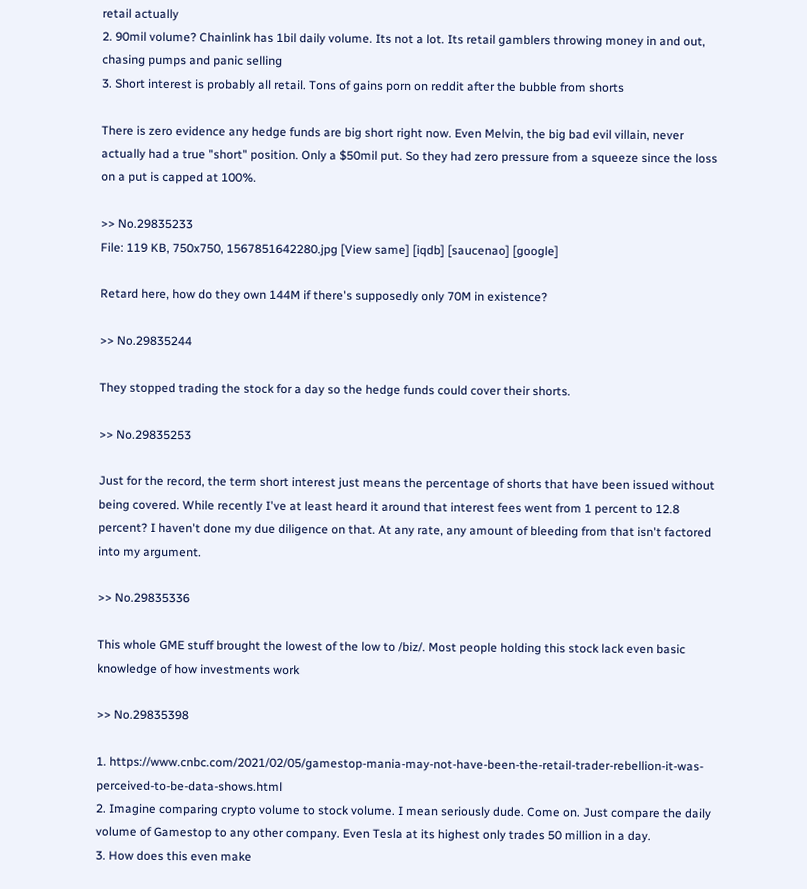retail actually
2. 90mil volume? Chainlink has 1bil daily volume. Its not a lot. Its retail gamblers throwing money in and out, chasing pumps and panic selling
3. Short interest is probably all retail. Tons of gains porn on reddit after the bubble from shorts

There is zero evidence any hedge funds are big short right now. Even Melvin, the big bad evil villain, never actually had a true "short" position. Only a $50mil put. So they had zero pressure from a squeeze since the loss on a put is capped at 100%.

>> No.29835233
File: 119 KB, 750x750, 1567851642280.jpg [View same] [iqdb] [saucenao] [google]

Retard here, how do they own 144M if there's supposedly only 70M in existence?

>> No.29835244

They stopped trading the stock for a day so the hedge funds could cover their shorts.

>> No.29835253

Just for the record, the term short interest just means the percentage of shorts that have been issued without being covered. While recently I've at least heard it around that interest fees went from 1 percent to 12.8 percent? I haven't done my due diligence on that. At any rate, any amount of bleeding from that isn't factored into my argument.

>> No.29835336

This whole GME stuff brought the lowest of the low to /biz/. Most people holding this stock lack even basic knowledge of how investments work

>> No.29835398

1. https://www.cnbc.com/2021/02/05/gamestop-mania-may-not-have-been-the-retail-trader-rebellion-it-was-perceived-to-be-data-shows.html
2. Imagine comparing crypto volume to stock volume. I mean seriously dude. Come on. Just compare the daily volume of Gamestop to any other company. Even Tesla at its highest only trades 50 million in a day.
3. How does this even make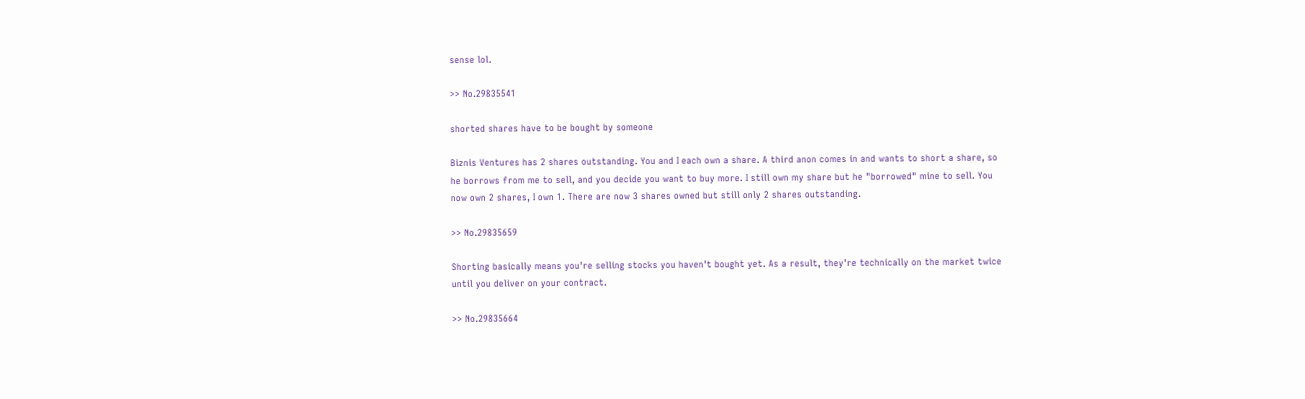sense lol.

>> No.29835541

shorted shares have to be bought by someone

Biznis Ventures has 2 shares outstanding. You and I each own a share. A third anon comes in and wants to short a share, so he borrows from me to sell, and you decide you want to buy more. I still own my share but he "borrowed" mine to sell. You now own 2 shares, I own 1. There are now 3 shares owned but still only 2 shares outstanding.

>> No.29835659

Shorting basically means you're selling stocks you haven't bought yet. As a result, they're technically on the market twice until you deliver on your contract.

>> No.29835664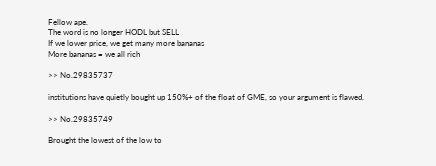Fellow ape.
The word is no longer HODL but SELL
If we lower price, we get many more bananas
More bananas = we all rich

>> No.29835737

institutions have quietly bought up 150%+ of the float of GME, so your argument is flawed.

>> No.29835749

Brought the lowest of the low to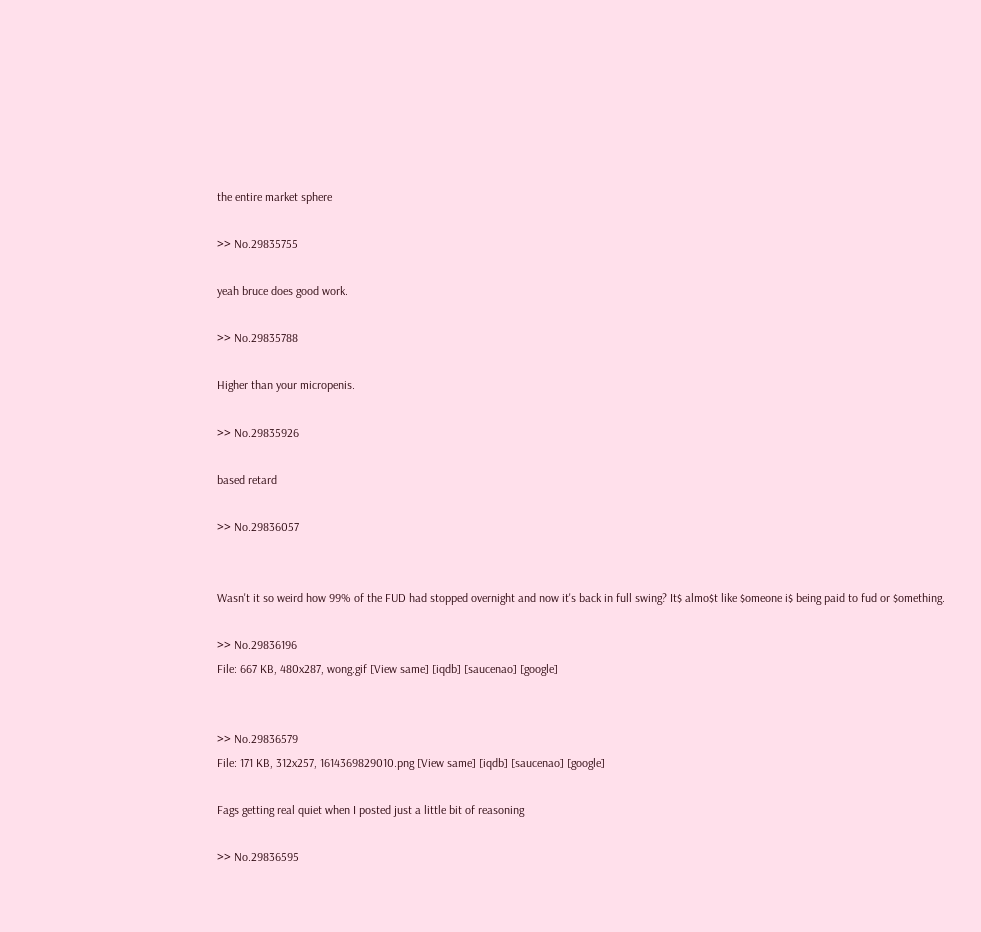the entire market sphere

>> No.29835755

yeah bruce does good work.

>> No.29835788

Higher than your micropenis.

>> No.29835926

based retard

>> No.29836057


Wasn't it so weird how 99% of the FUD had stopped overnight and now it's back in full swing? It$ almo$t like $omeone i$ being paid to fud or $omething.

>> No.29836196
File: 667 KB, 480x287, wong.gif [View same] [iqdb] [saucenao] [google]


>> No.29836579
File: 171 KB, 312x257, 1614369829010.png [View same] [iqdb] [saucenao] [google]

Fags getting real quiet when I posted just a little bit of reasoning

>> No.29836595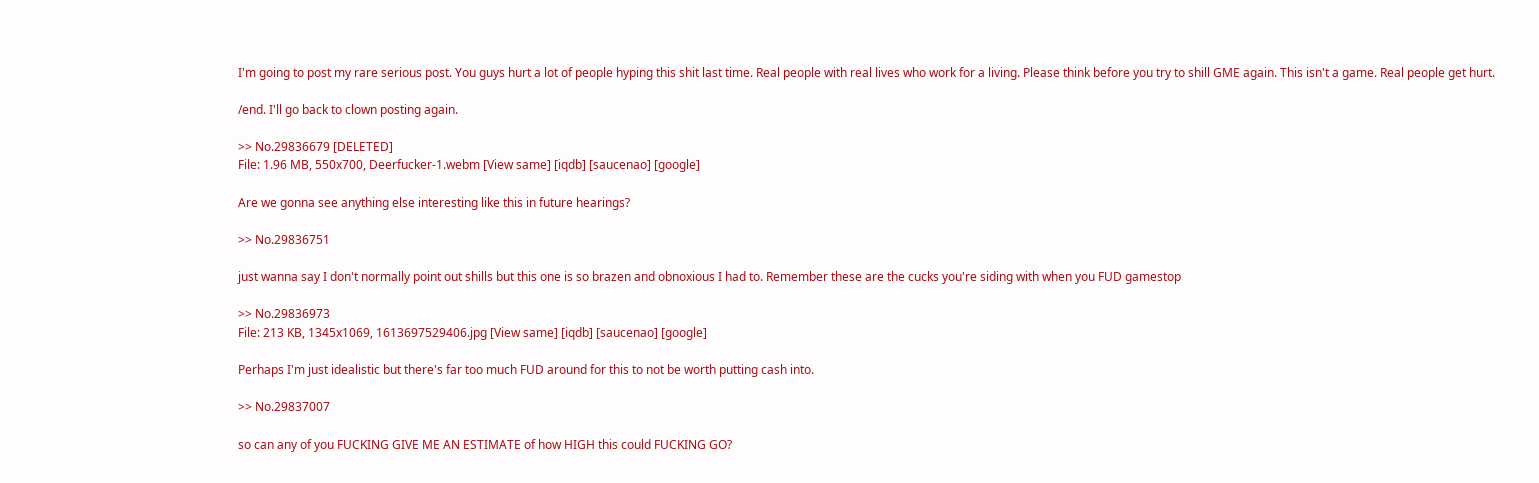I'm going to post my rare serious post. You guys hurt a lot of people hyping this shit last time. Real people with real lives who work for a living. Please think before you try to shill GME again. This isn't a game. Real people get hurt.

/end. I'll go back to clown posting again.

>> No.29836679 [DELETED]
File: 1.96 MB, 550x700, Deerfucker-1.webm [View same] [iqdb] [saucenao] [google]

Are we gonna see anything else interesting like this in future hearings?

>> No.29836751

just wanna say I don't normally point out shills but this one is so brazen and obnoxious I had to. Remember these are the cucks you're siding with when you FUD gamestop

>> No.29836973
File: 213 KB, 1345x1069, 1613697529406.jpg [View same] [iqdb] [saucenao] [google]

Perhaps I'm just idealistic but there's far too much FUD around for this to not be worth putting cash into.

>> No.29837007

so can any of you FUCKING GIVE ME AN ESTIMATE of how HIGH this could FUCKING GO?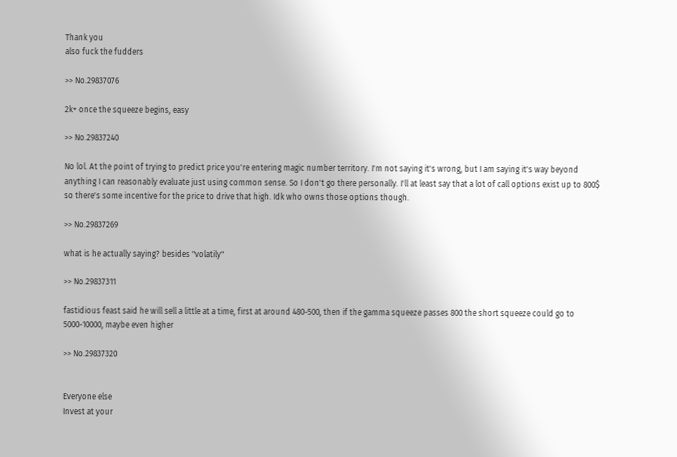Thank you
also fuck the fudders

>> No.29837076

2k+ once the squeeze begins, easy

>> No.29837240

No lol. At the point of trying to predict price you're entering magic number territory. I'm not saying it's wrong, but I am saying it's way beyond anything I can reasonably evaluate just using common sense. So I don't go there personally. I'll at least say that a lot of call options exist up to 800$ so there's some incentive for the price to drive that high. Idk who owns those options though.

>> No.29837269

what is he actually saying? besides "volatily"

>> No.29837311

fastidious feast said he will sell a little at a time, first at around 480-500, then if the gamma squeeze passes 800 the short squeeze could go to 5000-10000, maybe even higher

>> No.29837320


Everyone else
Invest at your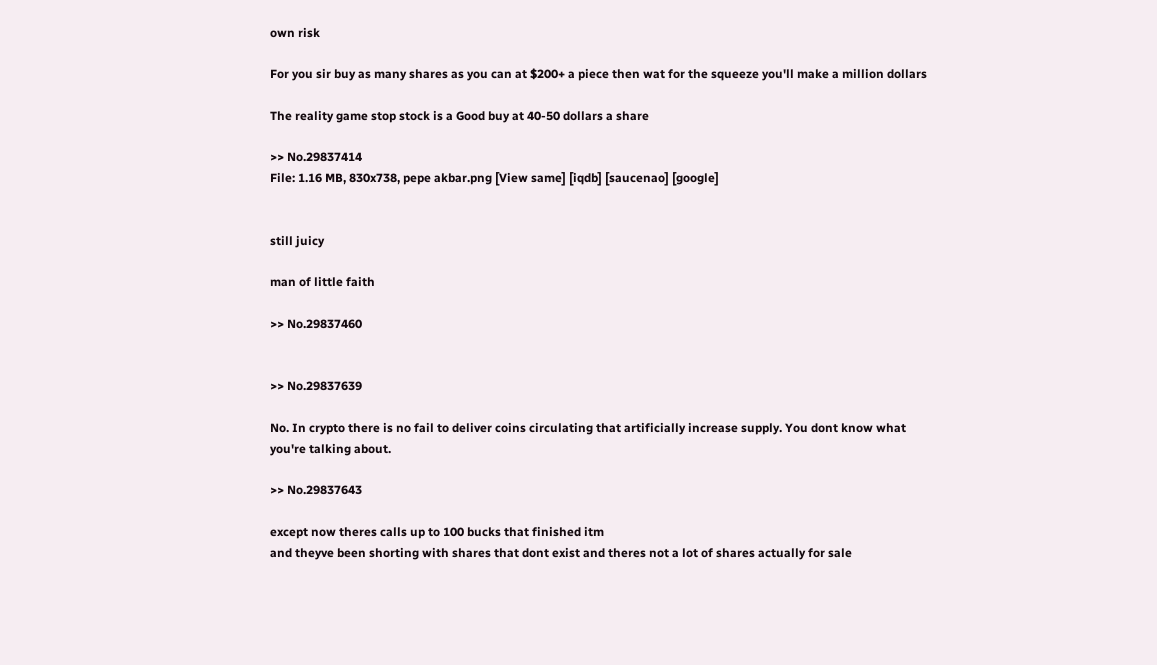own risk

For you sir buy as many shares as you can at $200+ a piece then wat for the squeeze you'll make a million dollars

The reality game stop stock is a Good buy at 40-50 dollars a share

>> No.29837414
File: 1.16 MB, 830x738, pepe akbar.png [View same] [iqdb] [saucenao] [google]


still juicy

man of little faith

>> No.29837460


>> No.29837639

No. In crypto there is no fail to deliver coins circulating that artificially increase supply. You dont know what you're talking about.

>> No.29837643

except now theres calls up to 100 bucks that finished itm
and theyve been shorting with shares that dont exist and theres not a lot of shares actually for sale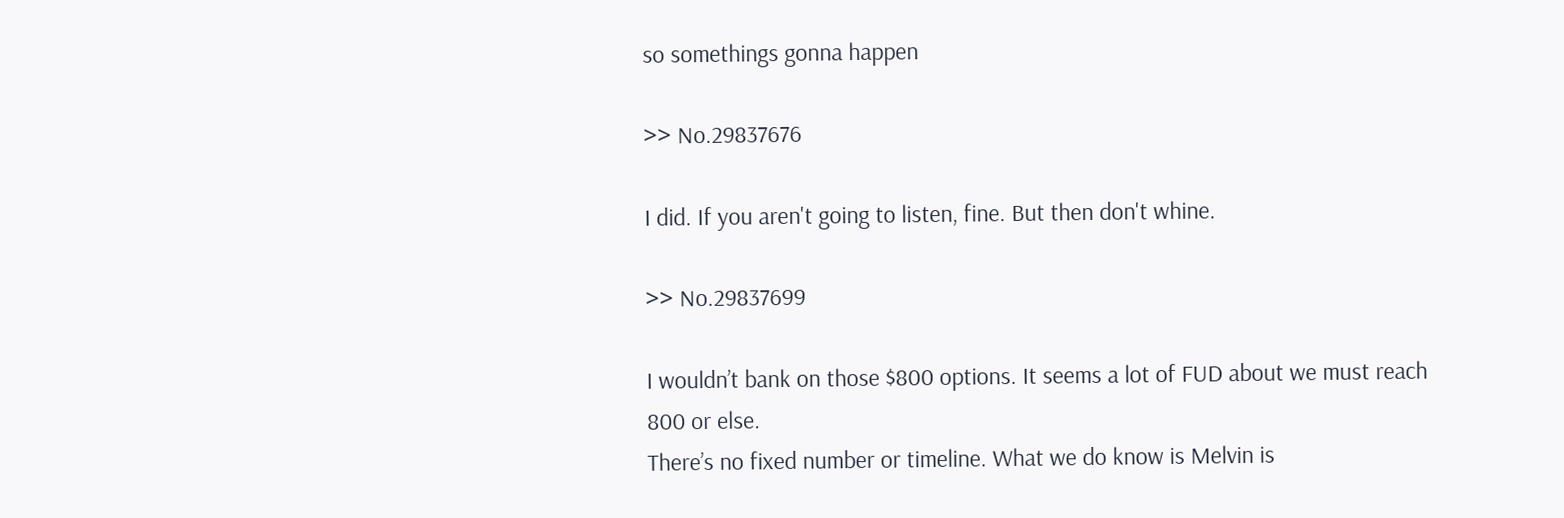so somethings gonna happen

>> No.29837676

I did. If you aren't going to listen, fine. But then don't whine.

>> No.29837699

I wouldn’t bank on those $800 options. It seems a lot of FUD about we must reach 800 or else.
There’s no fixed number or timeline. What we do know is Melvin is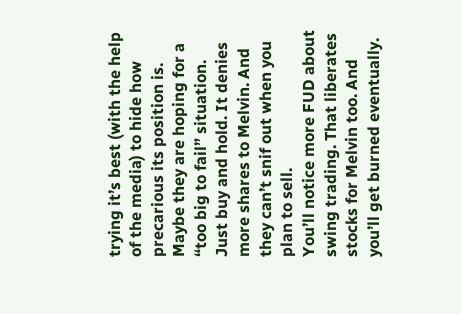trying it’s best (with the help of the media) to hide how precarious its position is.
Maybe they are hoping for a “too big to fail” situation.
Just buy and hold. It denies more shares to Melvin. And they can’t snif out when you plan to sell.
You’ll notice more FUD about swing trading. That liberates stocks for Melvin too. And you’ll get burned eventually.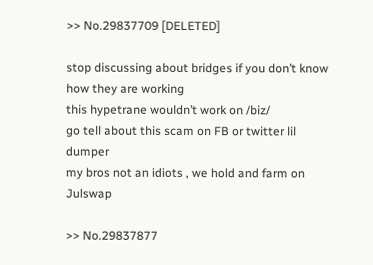>> No.29837709 [DELETED]

stop discussing about bridges if you don’t know how they are working
this hypetrane wouldn’t work on /biz/
go tell about this scam on FB or twitter lil dumper
my bros not an idiots , we hold and farm on Julswap

>> No.29837877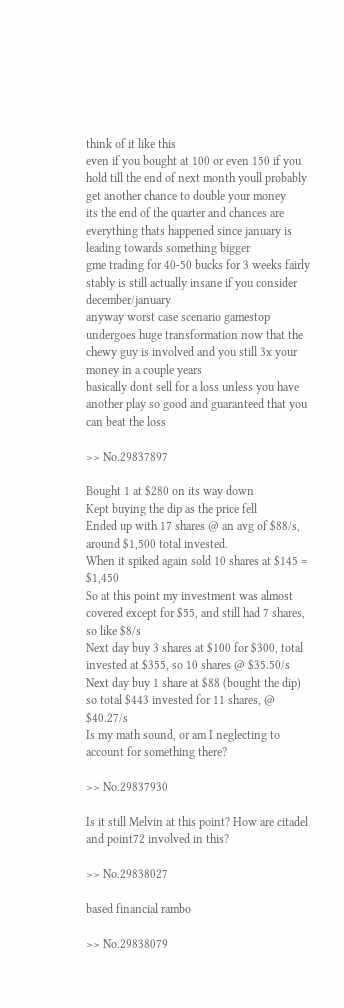think of it like this
even if you bought at 100 or even 150 if you hold till the end of next month youll probably get another chance to double your money
its the end of the quarter and chances are everything thats happened since january is leading towards something bigger
gme trading for 40-50 bucks for 3 weeks fairly stably is still actually insane if you consider december/january
anyway worst case scenario gamestop undergoes huge transformation now that the chewy guy is involved and you still 3x your money in a couple years
basically dont sell for a loss unless you have another play so good and guaranteed that you can beat the loss

>> No.29837897

Bought 1 at $280 on its way down
Kept buying the dip as the price fell
Ended up with 17 shares @ an avg of $88/s, around $1,500 total invested.
When it spiked again sold 10 shares at $145 = $1,450
So at this point my investment was almost covered except for $55, and still had 7 shares, so like $8/s
Next day buy 3 shares at $100 for $300, total invested at $355, so 10 shares @ $35.50/s
Next day buy 1 share at $88 (bought the dip) so total $443 invested for 11 shares, @ $40.27/s
Is my math sound, or am I neglecting to account for something there?

>> No.29837930

Is it still Melvin at this point? How are citadel and point72 involved in this?

>> No.29838027

based financial rambo

>> No.29838079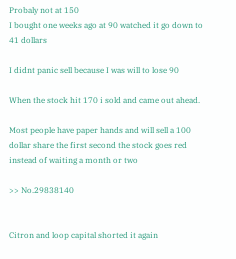Probaly not at 150
I bought one weeks ago at 90 watched it go down to 41 dollars

I didnt panic sell because I was will to lose 90

When the stock hit 170 i sold and came out ahead.

Most people have paper hands and will sell a 100 dollar share the first second the stock goes red instead of waiting a month or two

>> No.29838140


Citron and loop capital shorted it again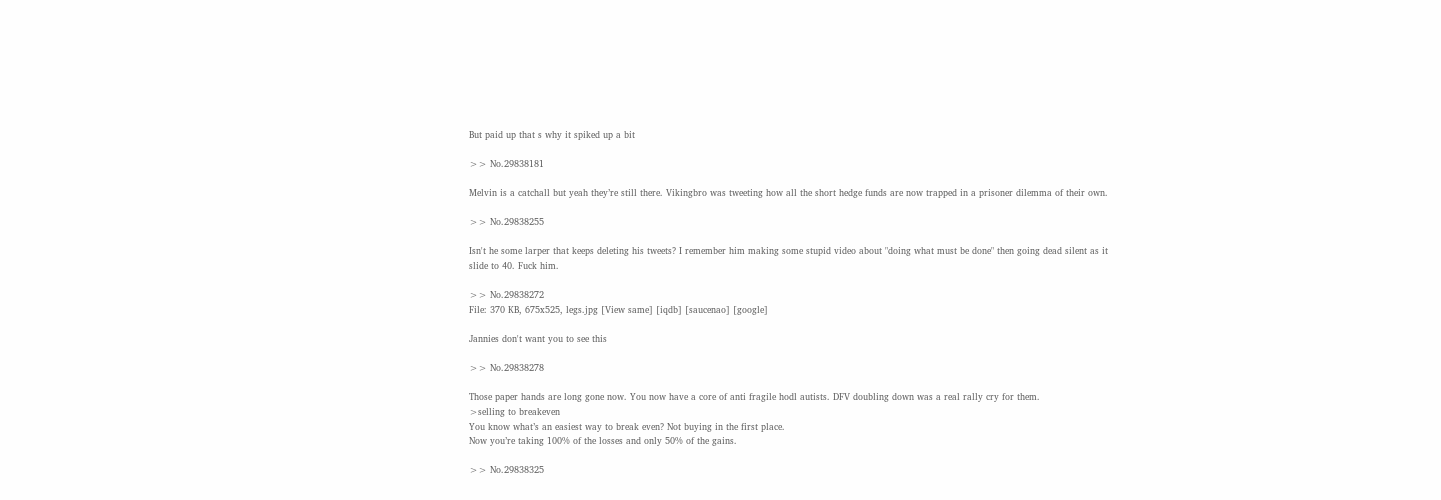But paid up that s why it spiked up a bit

>> No.29838181

Melvin is a catchall but yeah they’re still there. Vikingbro was tweeting how all the short hedge funds are now trapped in a prisoner dilemma of their own.

>> No.29838255

Isn't he some larper that keeps deleting his tweets? I remember him making some stupid video about "doing what must be done" then going dead silent as it slide to 40. Fuck him.

>> No.29838272
File: 370 KB, 675x525, legs.jpg [View same] [iqdb] [saucenao] [google]

Jannies don't want you to see this

>> No.29838278

Those paper hands are long gone now. You now have a core of anti fragile hodl autists. DFV doubling down was a real rally cry for them.
>selling to breakeven
You know what’s an easiest way to break even? Not buying in the first place.
Now you’re taking 100% of the losses and only 50% of the gains.

>> No.29838325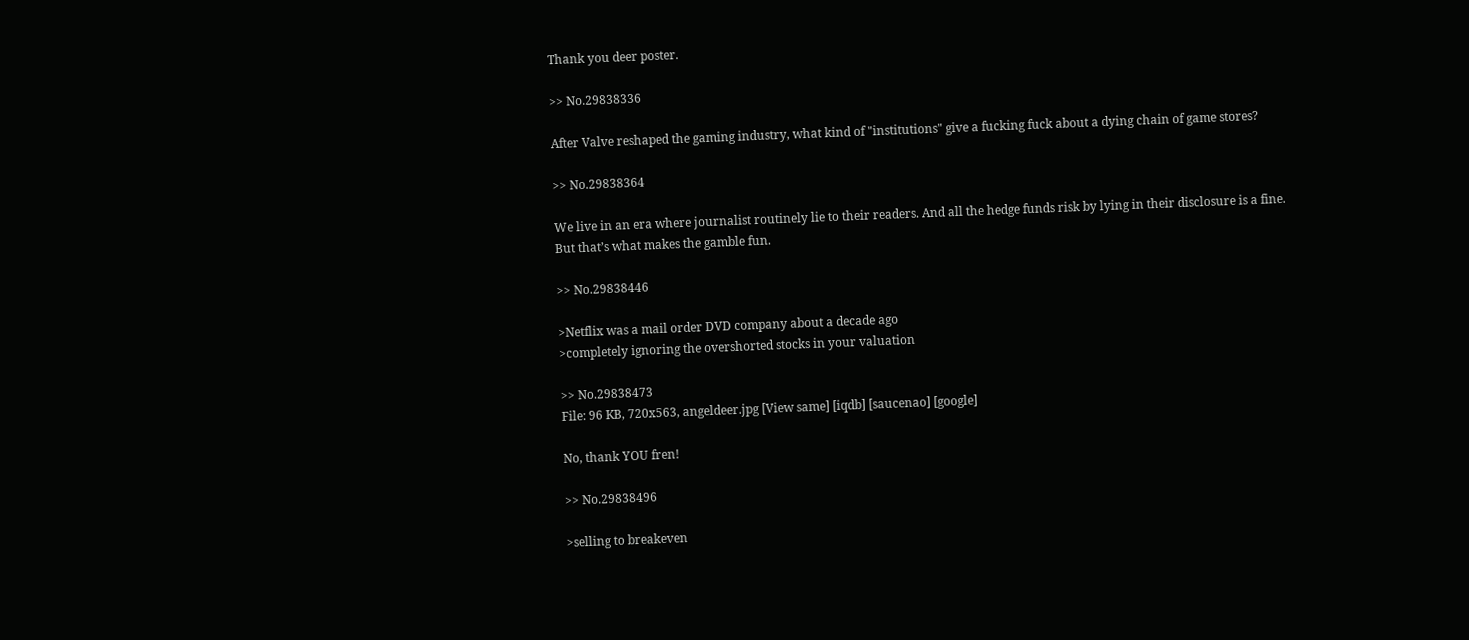Thank you deer poster.

>> No.29838336

After Valve reshaped the gaming industry, what kind of "institutions" give a fucking fuck about a dying chain of game stores?

>> No.29838364

We live in an era where journalist routinely lie to their readers. And all the hedge funds risk by lying in their disclosure is a fine.
But that’s what makes the gamble fun.

>> No.29838446

>Netflix was a mail order DVD company about a decade ago
>completely ignoring the overshorted stocks in your valuation

>> No.29838473
File: 96 KB, 720x563, angeldeer.jpg [View same] [iqdb] [saucenao] [google]

No, thank YOU fren!

>> No.29838496

>selling to breakeven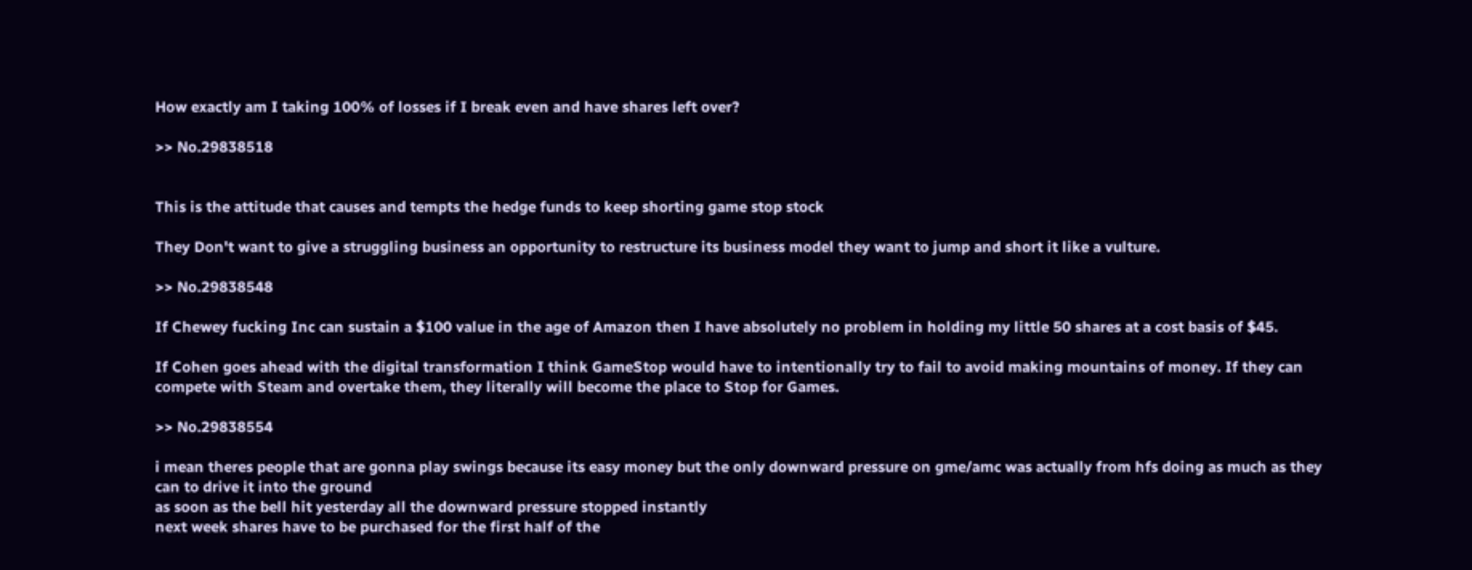How exactly am I taking 100% of losses if I break even and have shares left over?

>> No.29838518


This is the attitude that causes and tempts the hedge funds to keep shorting game stop stock

They Don't want to give a struggling business an opportunity to restructure its business model they want to jump and short it like a vulture.

>> No.29838548

If Chewey fucking Inc can sustain a $100 value in the age of Amazon then I have absolutely no problem in holding my little 50 shares at a cost basis of $45.

If Cohen goes ahead with the digital transformation I think GameStop would have to intentionally try to fail to avoid making mountains of money. If they can compete with Steam and overtake them, they literally will become the place to Stop for Games.

>> No.29838554

i mean theres people that are gonna play swings because its easy money but the only downward pressure on gme/amc was actually from hfs doing as much as they can to drive it into the ground
as soon as the bell hit yesterday all the downward pressure stopped instantly
next week shares have to be purchased for the first half of the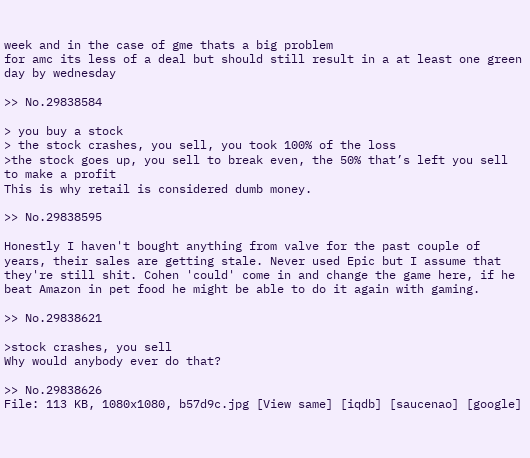week and in the case of gme thats a big problem
for amc its less of a deal but should still result in a at least one green day by wednesday

>> No.29838584

> you buy a stock
> the stock crashes, you sell, you took 100% of the loss
>the stock goes up, you sell to break even, the 50% that’s left you sell to make a profit
This is why retail is considered dumb money.

>> No.29838595

Honestly I haven't bought anything from valve for the past couple of years, their sales are getting stale. Never used Epic but I assume that they're still shit. Cohen 'could' come in and change the game here, if he beat Amazon in pet food he might be able to do it again with gaming.

>> No.29838621

>stock crashes, you sell
Why would anybody ever do that?

>> No.29838626
File: 113 KB, 1080x1080, b57d9c.jpg [View same] [iqdb] [saucenao] [google]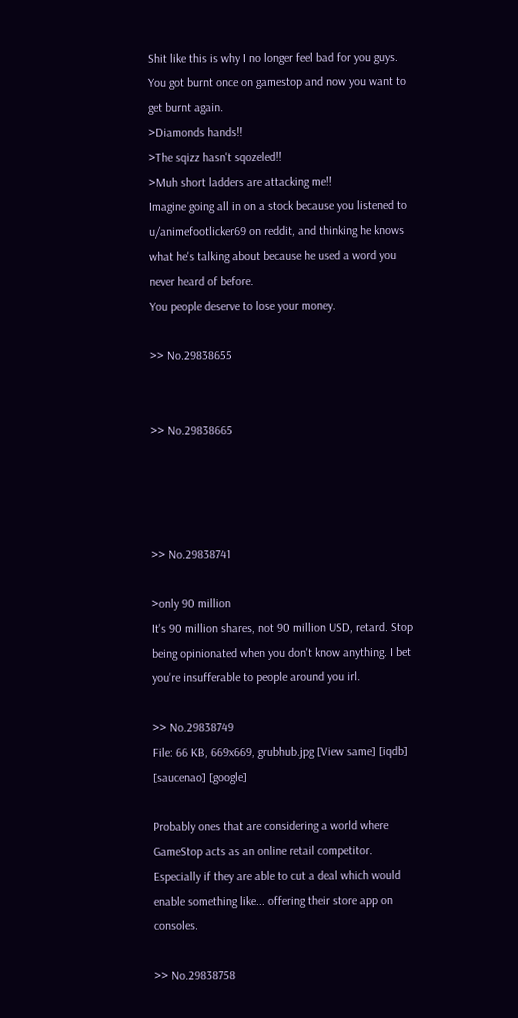Shit like this is why I no longer feel bad for you guys. You got burnt once on gamestop and now you want to get burnt again.
>Diamonds hands!!
>The sqizz hasn't sqozeled!!
>Muh short ladders are attacking me!!
Imagine going all in on a stock because you listened to u/animefootlicker69 on reddit, and thinking he knows what he's talking about because he used a word you never heard of before.
You people deserve to lose your money.

>> No.29838655


>> No.29838665




>> No.29838741

>only 90 million
It's 90 million shares, not 90 million USD, retard. Stop being opinionated when you don't know anything. I bet you're insufferable to people around you irl.

>> No.29838749
File: 66 KB, 669x669, grubhub.jpg [View same] [iqdb] [saucenao] [google]

Probably ones that are considering a world where GameStop acts as an online retail competitor. Especially if they are able to cut a deal which would enable something like... offering their store app on consoles.

>> No.29838758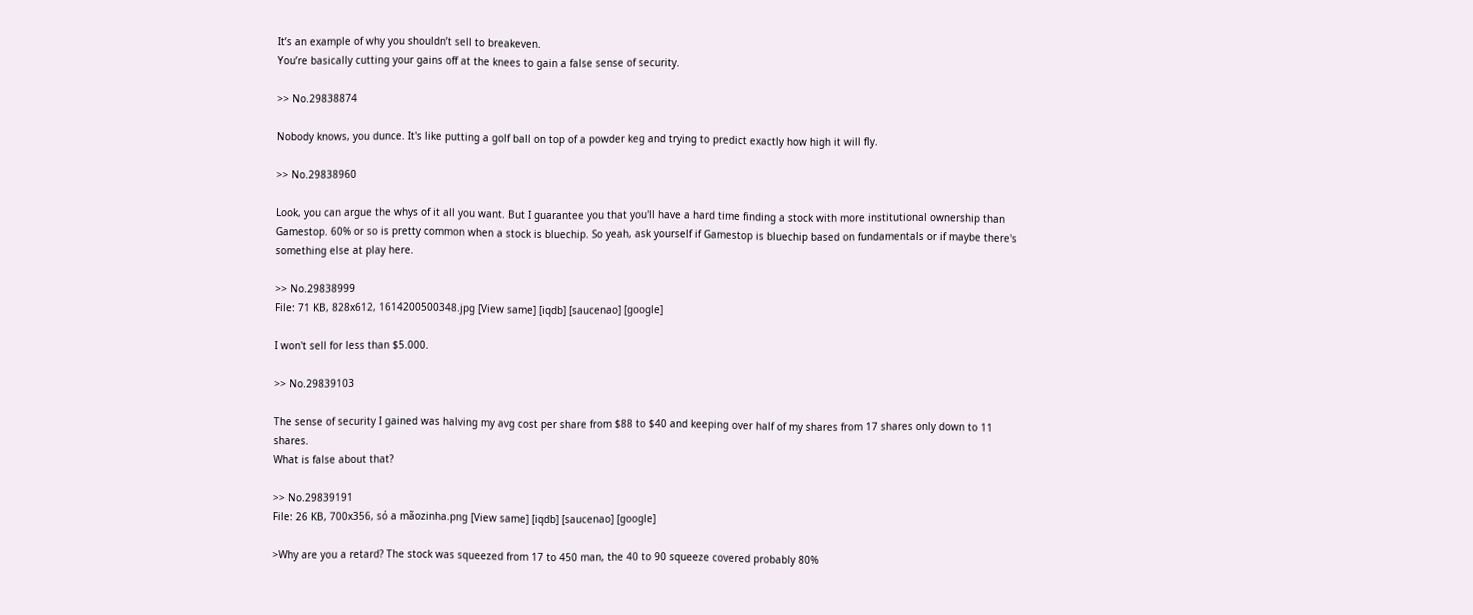It’s an example of why you shouldn’t sell to breakeven.
You’re basically cutting your gains off at the knees to gain a false sense of security.

>> No.29838874

Nobody knows, you dunce. It's like putting a golf ball on top of a powder keg and trying to predict exactly how high it will fly.

>> No.29838960

Look, you can argue the whys of it all you want. But I guarantee you that you'll have a hard time finding a stock with more institutional ownership than Gamestop. 60% or so is pretty common when a stock is bluechip. So yeah, ask yourself if Gamestop is bluechip based on fundamentals or if maybe there's something else at play here.

>> No.29838999
File: 71 KB, 828x612, 1614200500348.jpg [View same] [iqdb] [saucenao] [google]

I won't sell for less than $5.000.

>> No.29839103

The sense of security I gained was halving my avg cost per share from $88 to $40 and keeping over half of my shares from 17 shares only down to 11 shares.
What is false about that?

>> No.29839191
File: 26 KB, 700x356, só a mãozinha.png [View same] [iqdb] [saucenao] [google]

>Why are you a retard? The stock was squeezed from 17 to 450 man, the 40 to 90 squeeze covered probably 80%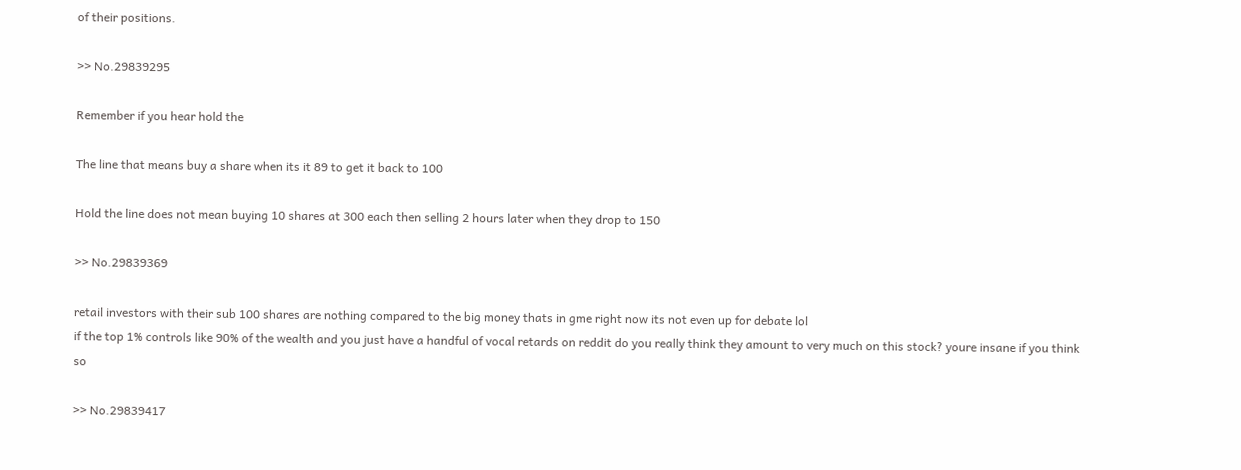of their positions.

>> No.29839295

Remember if you hear hold the

The line that means buy a share when its it 89 to get it back to 100

Hold the line does not mean buying 10 shares at 300 each then selling 2 hours later when they drop to 150

>> No.29839369

retail investors with their sub 100 shares are nothing compared to the big money thats in gme right now its not even up for debate lol
if the top 1% controls like 90% of the wealth and you just have a handful of vocal retards on reddit do you really think they amount to very much on this stock? youre insane if you think so

>> No.29839417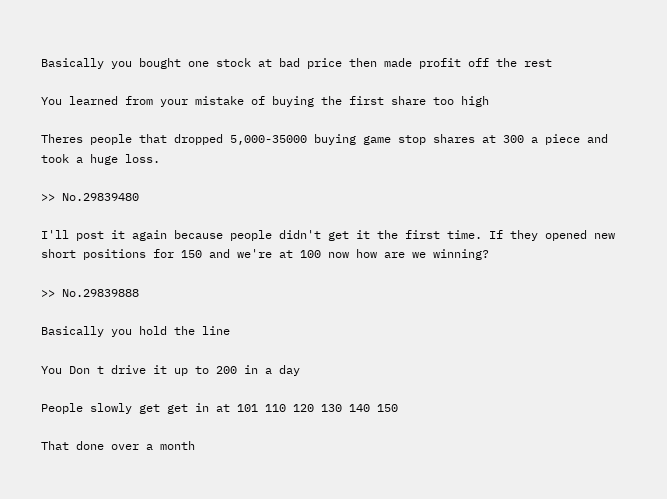Basically you bought one stock at bad price then made profit off the rest

You learned from your mistake of buying the first share too high

Theres people that dropped 5,000-35000 buying game stop shares at 300 a piece and took a huge loss.

>> No.29839480

I'll post it again because people didn't get it the first time. If they opened new short positions for 150 and we're at 100 now how are we winning?

>> No.29839888

Basically you hold the line

You Don t drive it up to 200 in a day

People slowly get get in at 101 110 120 130 140 150

That done over a month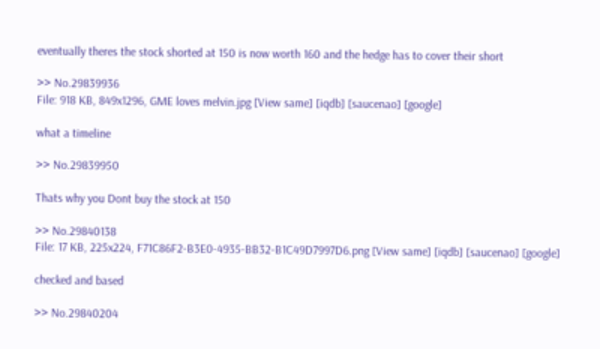eventually theres the stock shorted at 150 is now worth 160 and the hedge has to cover their short

>> No.29839936
File: 918 KB, 849x1296, GME loves melvin.jpg [View same] [iqdb] [saucenao] [google]

what a timeline

>> No.29839950

Thats why you Dont buy the stock at 150

>> No.29840138
File: 17 KB, 225x224, F71C86F2-B3E0-4935-BB32-B1C49D7997D6.png [View same] [iqdb] [saucenao] [google]

checked and based

>> No.29840204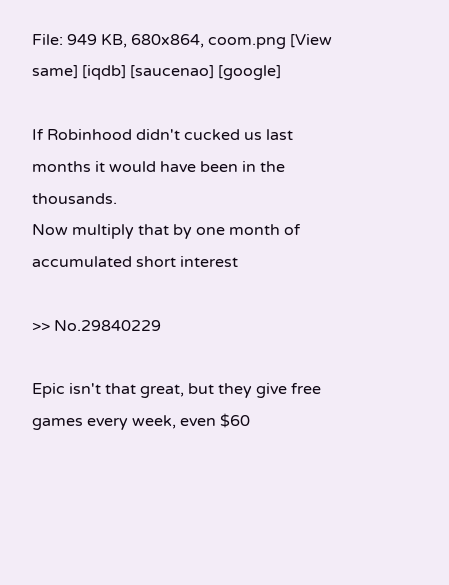File: 949 KB, 680x864, coom.png [View same] [iqdb] [saucenao] [google]

If Robinhood didn't cucked us last months it would have been in the thousands.
Now multiply that by one month of accumulated short interest

>> No.29840229

Epic isn't that great, but they give free games every week, even $60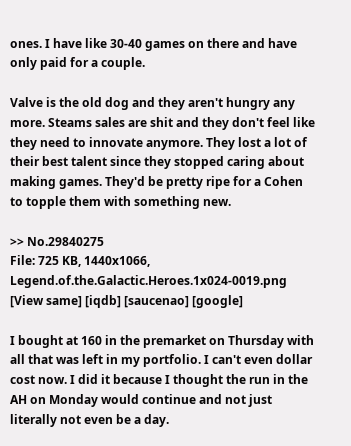ones. I have like 30-40 games on there and have only paid for a couple.

Valve is the old dog and they aren't hungry any more. Steams sales are shit and they don't feel like they need to innovate anymore. They lost a lot of their best talent since they stopped caring about making games. They'd be pretty ripe for a Cohen to topple them with something new.

>> No.29840275
File: 725 KB, 1440x1066, Legend.of.the.Galactic.Heroes.1x024-0019.png [View same] [iqdb] [saucenao] [google]

I bought at 160 in the premarket on Thursday with all that was left in my portfolio. I can't even dollar cost now. I did it because I thought the run in the AH on Monday would continue and not just literally not even be a day.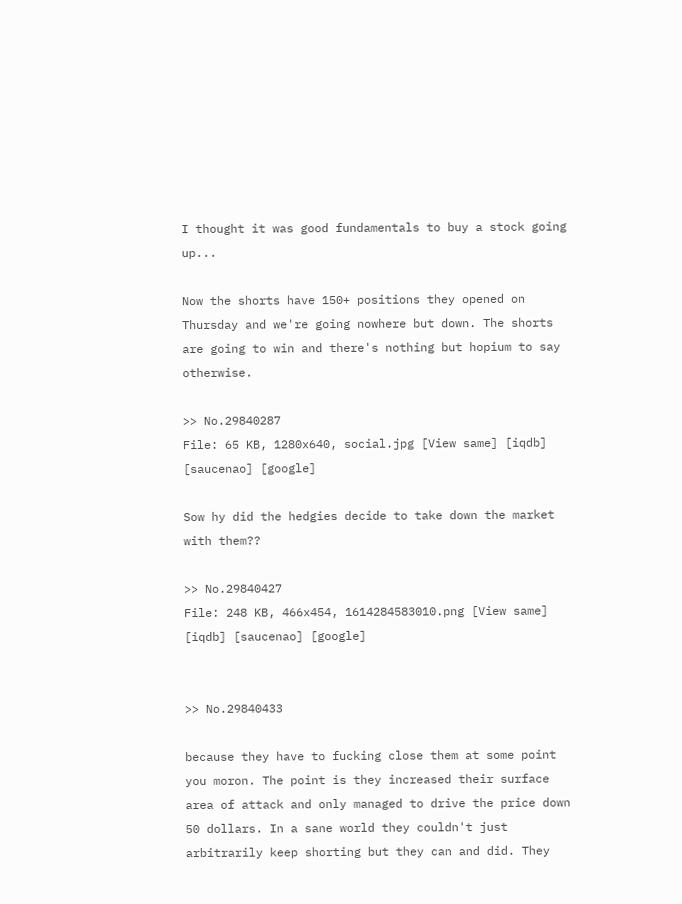I thought it was good fundamentals to buy a stock going up...

Now the shorts have 150+ positions they opened on Thursday and we're going nowhere but down. The shorts are going to win and there's nothing but hopium to say otherwise.

>> No.29840287
File: 65 KB, 1280x640, social.jpg [View same] [iqdb] [saucenao] [google]

Sow hy did the hedgies decide to take down the market with them??

>> No.29840427
File: 248 KB, 466x454, 1614284583010.png [View same] [iqdb] [saucenao] [google]


>> No.29840433

because they have to fucking close them at some point you moron. The point is they increased their surface area of attack and only managed to drive the price down 50 dollars. In a sane world they couldn't just arbitrarily keep shorting but they can and did. They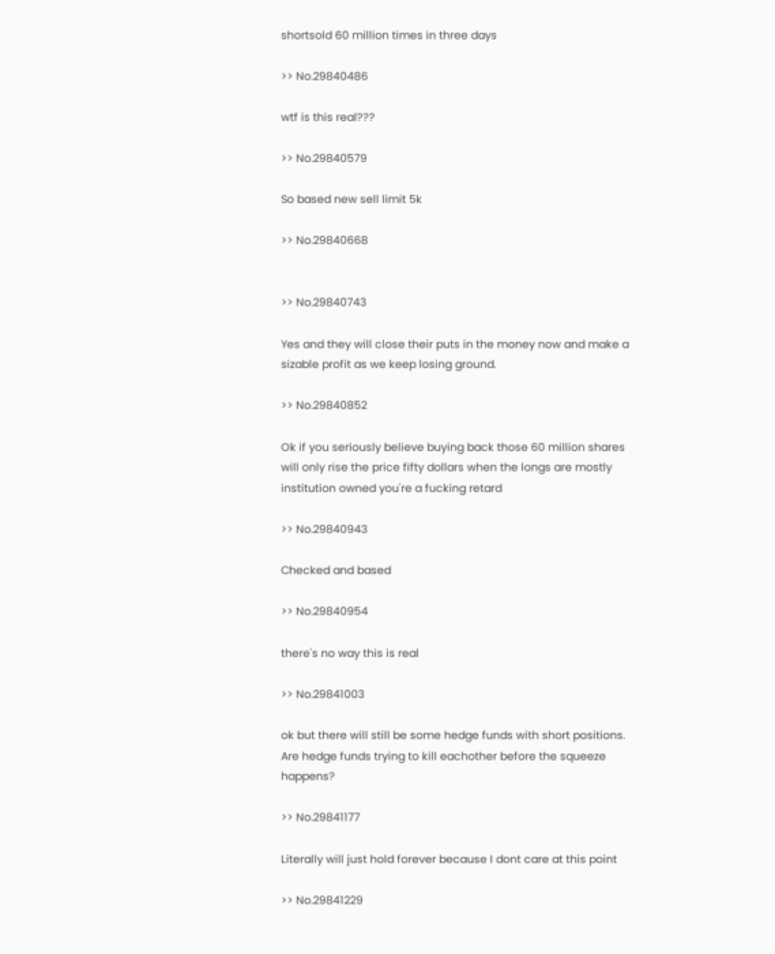shortsold 60 million times in three days

>> No.29840486

wtf is this real???

>> No.29840579

So based new sell limit 5k

>> No.29840668


>> No.29840743

Yes and they will close their puts in the money now and make a sizable profit as we keep losing ground.

>> No.29840852

Ok if you seriously believe buying back those 60 million shares will only rise the price fifty dollars when the longs are mostly institution owned you're a fucking retard

>> No.29840943

Checked and based

>> No.29840954

there's no way this is real

>> No.29841003

ok but there will still be some hedge funds with short positions. Are hedge funds trying to kill eachother before the squeeze happens?

>> No.29841177

Literally will just hold forever because I dont care at this point

>> No.29841229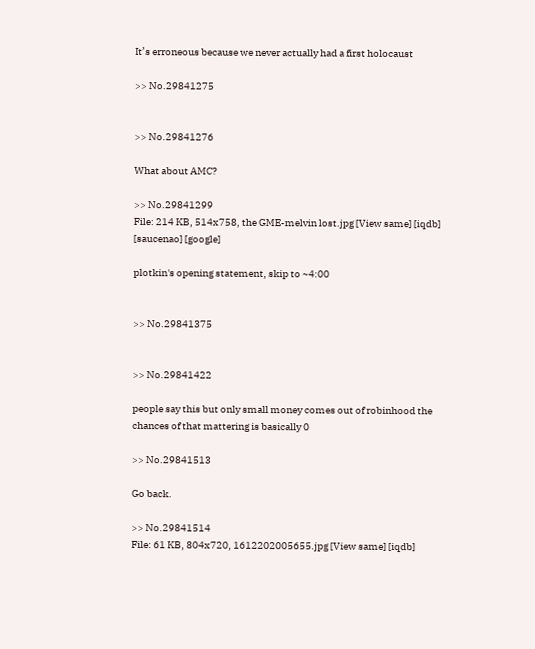It’s erroneous because we never actually had a first holocaust

>> No.29841275


>> No.29841276

What about AMC?

>> No.29841299
File: 214 KB, 514x758, the GME-melvin lost.jpg [View same] [iqdb] [saucenao] [google]

plotkin's opening statement, skip to ~4:00


>> No.29841375


>> No.29841422

people say this but only small money comes out of robinhood the chances of that mattering is basically 0

>> No.29841513

Go back.

>> No.29841514
File: 61 KB, 804x720, 1612202005655.jpg [View same] [iqdb]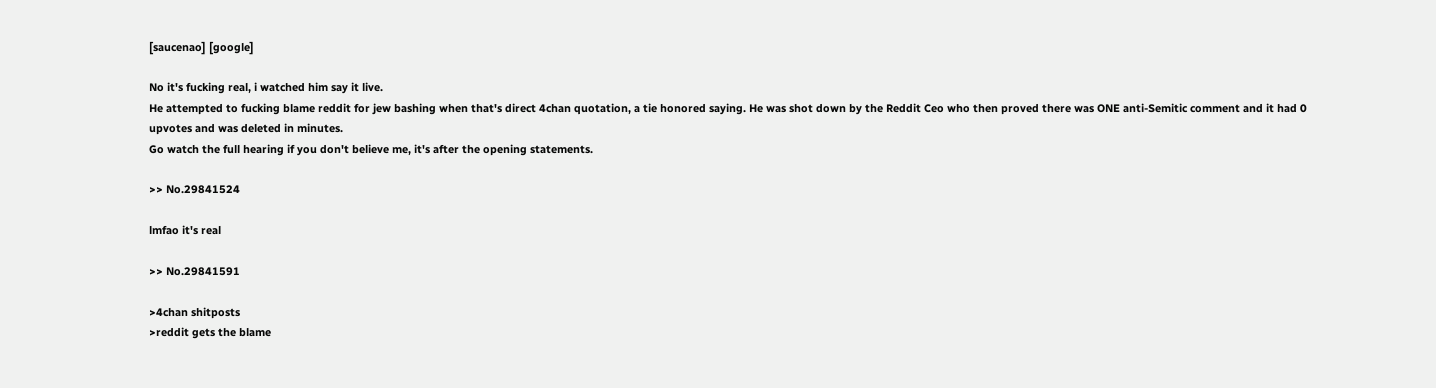[saucenao] [google]

No it's fucking real, i watched him say it live.
He attempted to fucking blame reddit for jew bashing when that's direct 4chan quotation, a tie honored saying. He was shot down by the Reddit Ceo who then proved there was ONE anti-Semitic comment and it had 0 upvotes and was deleted in minutes.
Go watch the full hearing if you don't believe me, it's after the opening statements.

>> No.29841524

lmfao it's real

>> No.29841591

>4chan shitposts
>reddit gets the blame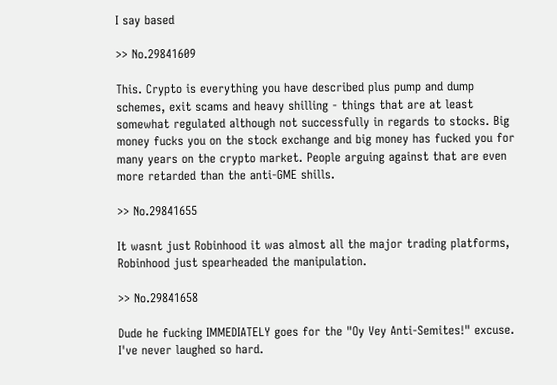I say based

>> No.29841609

This. Crypto is everything you have described plus pump and dump schemes, exit scams and heavy shilling - things that are at least somewhat regulated although not successfully in regards to stocks. Big money fucks you on the stock exchange and big money has fucked you for many years on the crypto market. People arguing against that are even more retarded than the anti-GME shills.

>> No.29841655

It wasnt just Robinhood it was almost all the major trading platforms, Robinhood just spearheaded the manipulation.

>> No.29841658

Dude he fucking IMMEDIATELY goes for the "Oy Vey Anti-Semites!" excuse. I've never laughed so hard.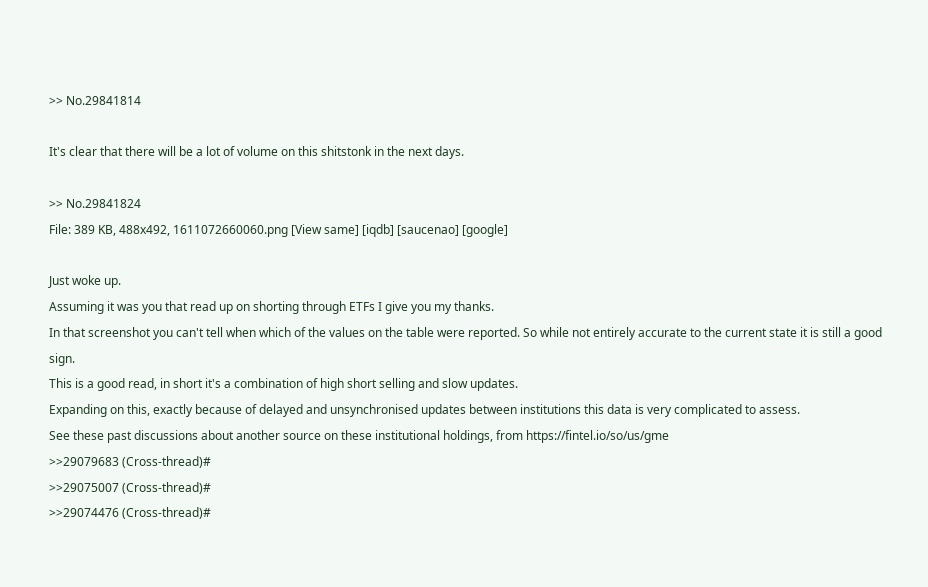>> No.29841814

It's clear that there will be a lot of volume on this shitstonk in the next days.

>> No.29841824
File: 389 KB, 488x492, 1611072660060.png [View same] [iqdb] [saucenao] [google]

Just woke up.
Assuming it was you that read up on shorting through ETFs I give you my thanks.
In that screenshot you can't tell when which of the values on the table were reported. So while not entirely accurate to the current state it is still a good sign.
This is a good read, in short it's a combination of high short selling and slow updates.
Expanding on this, exactly because of delayed and unsynchronised updates between institutions this data is very complicated to assess.
See these past discussions about another source on these institutional holdings, from https://fintel.io/so/us/gme
>>29079683 (Cross-thread)#
>>29075007 (Cross-thread)#
>>29074476 (Cross-thread)#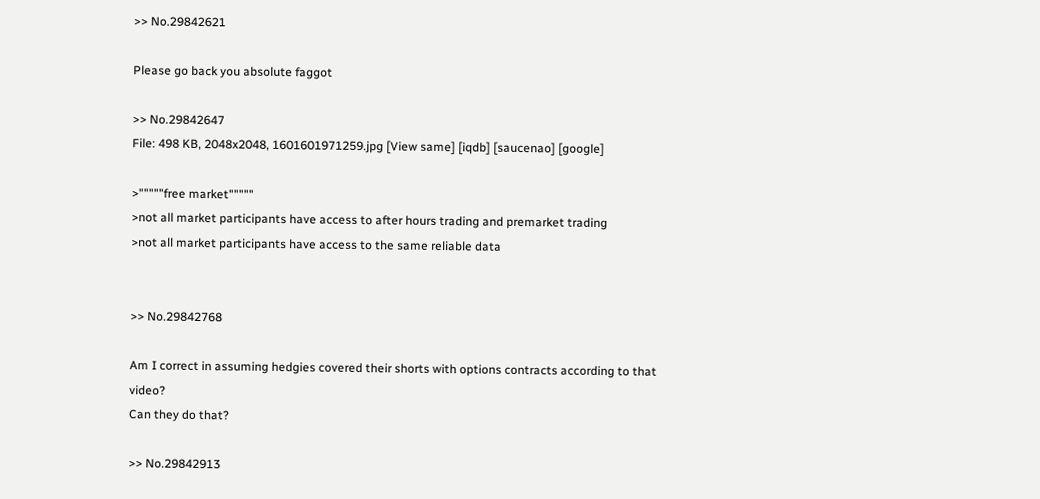>> No.29842621

Please go back you absolute faggot

>> No.29842647
File: 498 KB, 2048x2048, 1601601971259.jpg [View same] [iqdb] [saucenao] [google]

>"""""free market"""""
>not all market participants have access to after hours trading and premarket trading
>not all market participants have access to the same reliable data


>> No.29842768

Am I correct in assuming hedgies covered their shorts with options contracts according to that video?
Can they do that?

>> No.29842913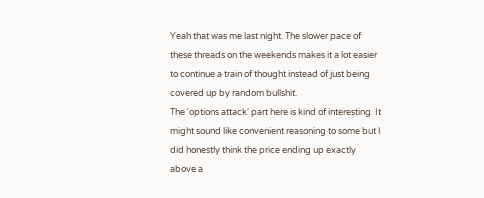Yeah that was me last night. The slower pace of these threads on the weekends makes it a lot easier to continue a train of thought instead of just being covered up by random bullshit.
The 'options attack' part here is kind of interesting. It might sound like convenient reasoning to some but I did honestly think the price ending up exactly above a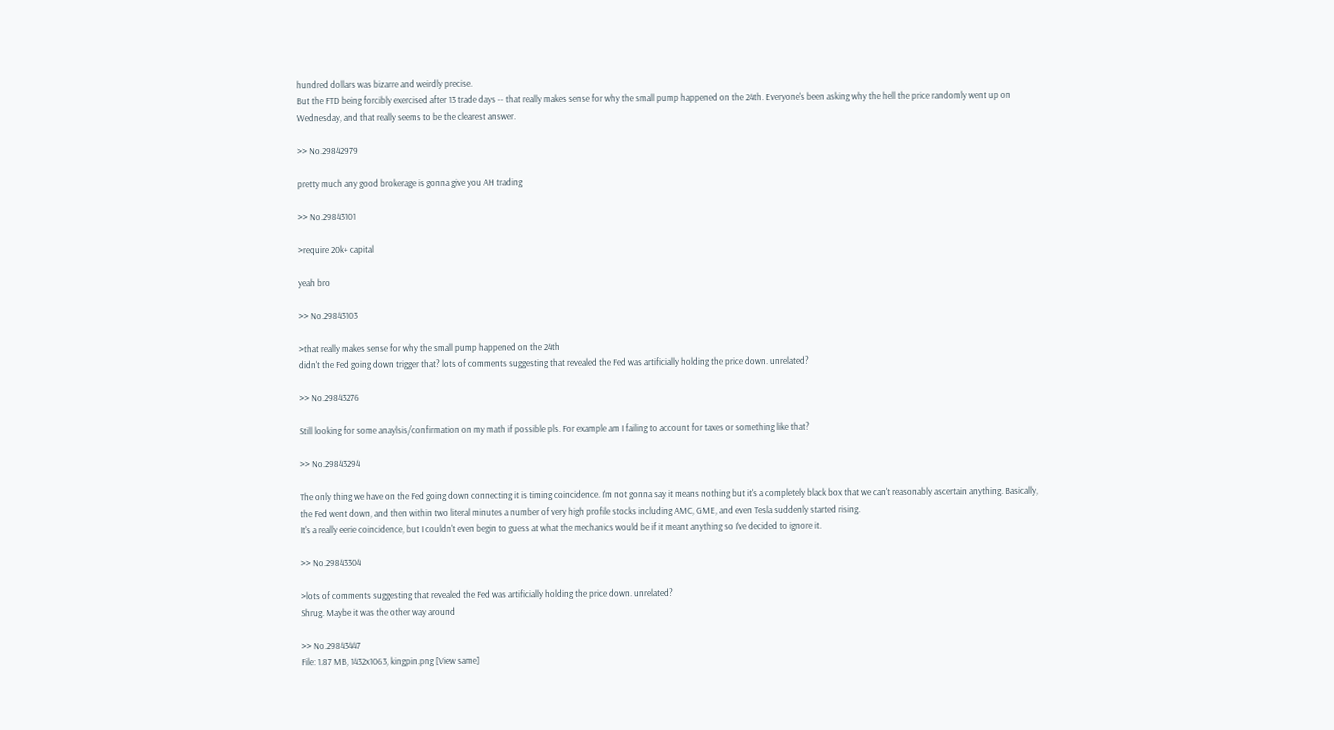hundred dollars was bizarre and weirdly precise.
But the FTD being forcibly exercised after 13 trade days -- that really makes sense for why the small pump happened on the 24th. Everyone's been asking why the hell the price randomly went up on Wednesday, and that really seems to be the clearest answer.

>> No.29842979

pretty much any good brokerage is gonna give you AH trading

>> No.29843101

>require 20k+ capital

yeah bro

>> No.29843103

>that really makes sense for why the small pump happened on the 24th
didn't the Fed going down trigger that? lots of comments suggesting that revealed the Fed was artificially holding the price down. unrelated?

>> No.29843276

Still looking for some anaylsis/confirmation on my math if possible pls. For example am I failing to account for taxes or something like that?

>> No.29843294

The only thing we have on the Fed going down connecting it is timing coincidence. I'm not gonna say it means nothing but it's a completely black box that we can't reasonably ascertain anything. Basically, the Fed went down, and then within two literal minutes a number of very high profile stocks including AMC, GME, and even Tesla suddenly started rising.
It's a really eerie coincidence, but I couldn't even begin to guess at what the mechanics would be if it meant anything so I've decided to ignore it.

>> No.29843304

>lots of comments suggesting that revealed the Fed was artificially holding the price down. unrelated?
Shrug. Maybe it was the other way around

>> No.29843447
File: 1.87 MB, 1432x1063, kingpin.png [View same]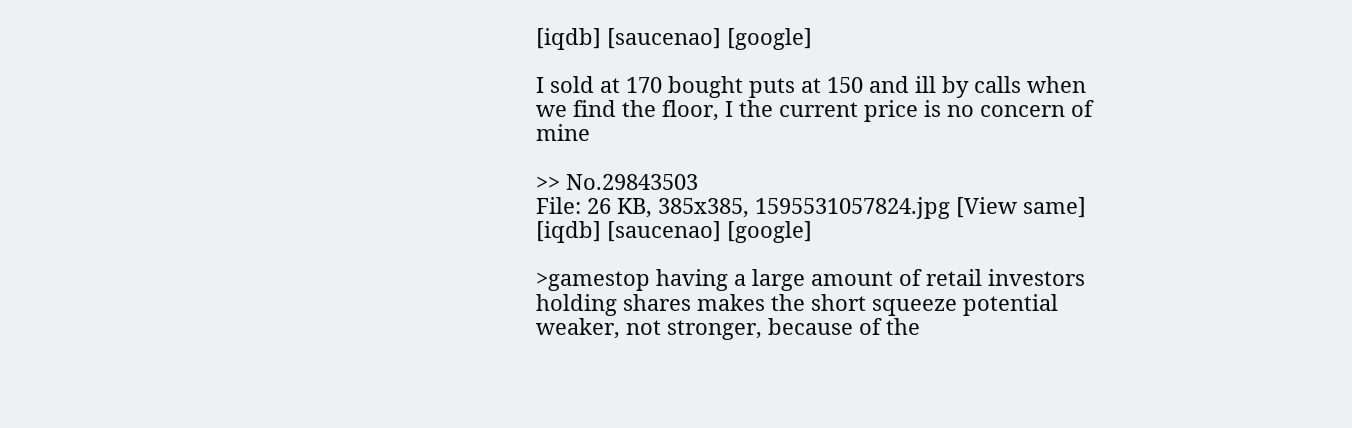[iqdb] [saucenao] [google]

I sold at 170 bought puts at 150 and ill by calls when we find the floor, I the current price is no concern of mine

>> No.29843503
File: 26 KB, 385x385, 1595531057824.jpg [View same] [iqdb] [saucenao] [google]

>gamestop having a large amount of retail investors holding shares makes the short squeeze potential weaker, not stronger, because of the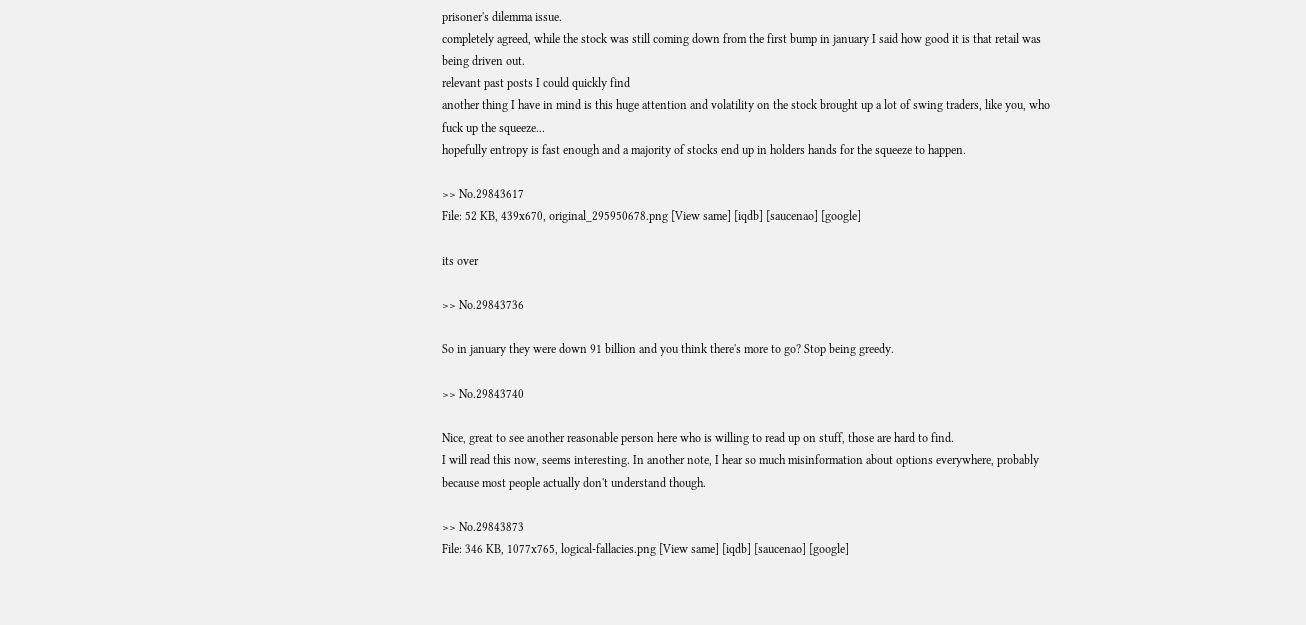prisoner's dilemma issue.
completely agreed, while the stock was still coming down from the first bump in january I said how good it is that retail was being driven out.
relevant past posts I could quickly find
another thing I have in mind is this huge attention and volatility on the stock brought up a lot of swing traders, like you, who fuck up the squeeze...
hopefully entropy is fast enough and a majority of stocks end up in holders hands for the squeeze to happen.

>> No.29843617
File: 52 KB, 439x670, original_295950678.png [View same] [iqdb] [saucenao] [google]

its over

>> No.29843736

So in january they were down 91 billion and you think there's more to go? Stop being greedy.

>> No.29843740

Nice, great to see another reasonable person here who is willing to read up on stuff, those are hard to find.
I will read this now, seems interesting. In another note, I hear so much misinformation about options everywhere, probably because most people actually don't understand though.

>> No.29843873
File: 346 KB, 1077x765, logical-fallacies.png [View same] [iqdb] [saucenao] [google]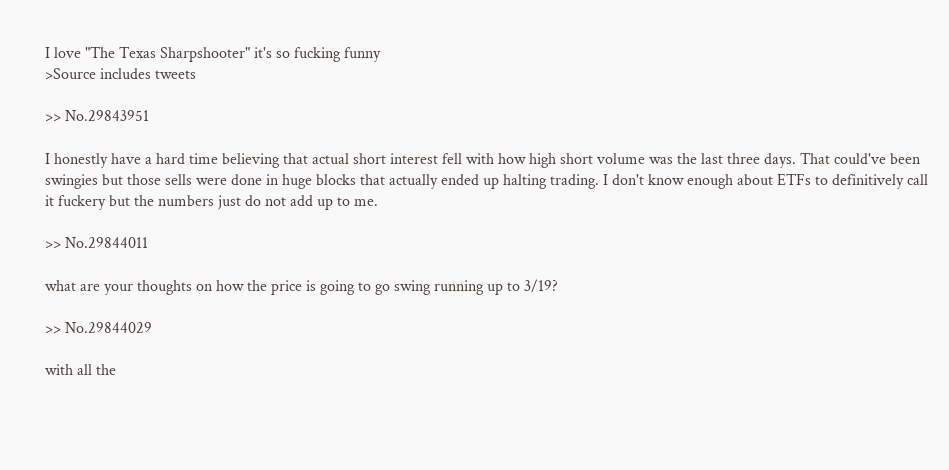I love "The Texas Sharpshooter" it's so fucking funny
>Source includes tweets

>> No.29843951

I honestly have a hard time believing that actual short interest fell with how high short volume was the last three days. That could've been swingies but those sells were done in huge blocks that actually ended up halting trading. I don't know enough about ETFs to definitively call it fuckery but the numbers just do not add up to me.

>> No.29844011

what are your thoughts on how the price is going to go swing running up to 3/19?

>> No.29844029

with all the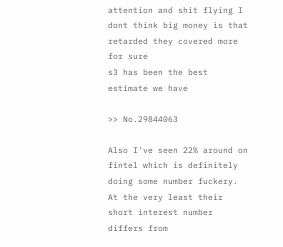attention and shit flying I dont think big money is that retarded they covered more for sure
s3 has been the best estimate we have

>> No.29844063

Also I've seen 22% around on fintel which is definitely doing some number fuckery.
At the very least their short interest number differs from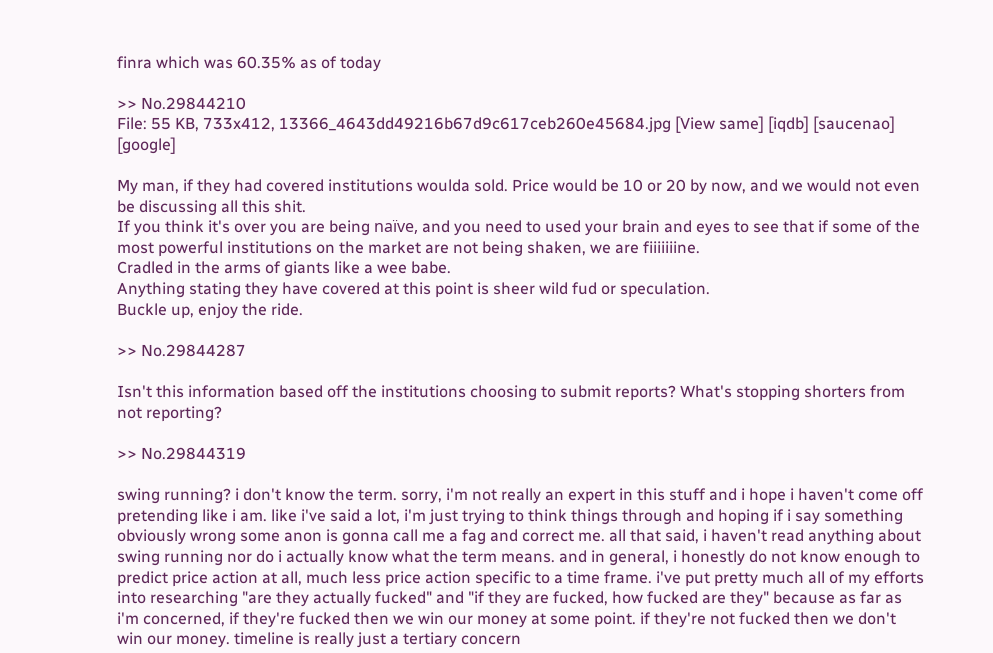finra which was 60.35% as of today

>> No.29844210
File: 55 KB, 733x412, 13366_4643dd49216b67d9c617ceb260e45684.jpg [View same] [iqdb] [saucenao] [google]

My man, if they had covered institutions woulda sold. Price would be 10 or 20 by now, and we would not even be discussing all this shit.
If you think it's over you are being naïve, and you need to used your brain and eyes to see that if some of the most powerful institutions on the market are not being shaken, we are fiiiiiiine.
Cradled in the arms of giants like a wee babe.
Anything stating they have covered at this point is sheer wild fud or speculation.
Buckle up, enjoy the ride.

>> No.29844287

Isn't this information based off the institutions choosing to submit reports? What's stopping shorters from not reporting?

>> No.29844319

swing running? i don't know the term. sorry, i'm not really an expert in this stuff and i hope i haven't come off pretending like i am. like i've said a lot, i'm just trying to think things through and hoping if i say something obviously wrong some anon is gonna call me a fag and correct me. all that said, i haven't read anything about swing running nor do i actually know what the term means. and in general, i honestly do not know enough to predict price action at all, much less price action specific to a time frame. i've put pretty much all of my efforts into researching "are they actually fucked" and "if they are fucked, how fucked are they" because as far as i'm concerned, if they're fucked then we win our money at some point. if they're not fucked then we don't win our money. timeline is really just a tertiary concern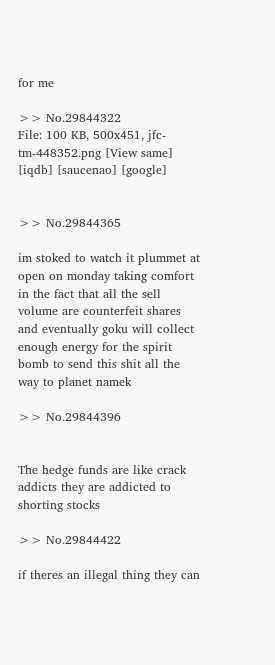for me

>> No.29844322
File: 100 KB, 500x451, jfc-tm-448352.png [View same] [iqdb] [saucenao] [google]


>> No.29844365

im stoked to watch it plummet at open on monday taking comfort in the fact that all the sell volume are counterfeit shares and eventually goku will collect enough energy for the spirit bomb to send this shit all the way to planet namek

>> No.29844396


The hedge funds are like crack addicts they are addicted to shorting stocks

>> No.29844422

if theres an illegal thing they can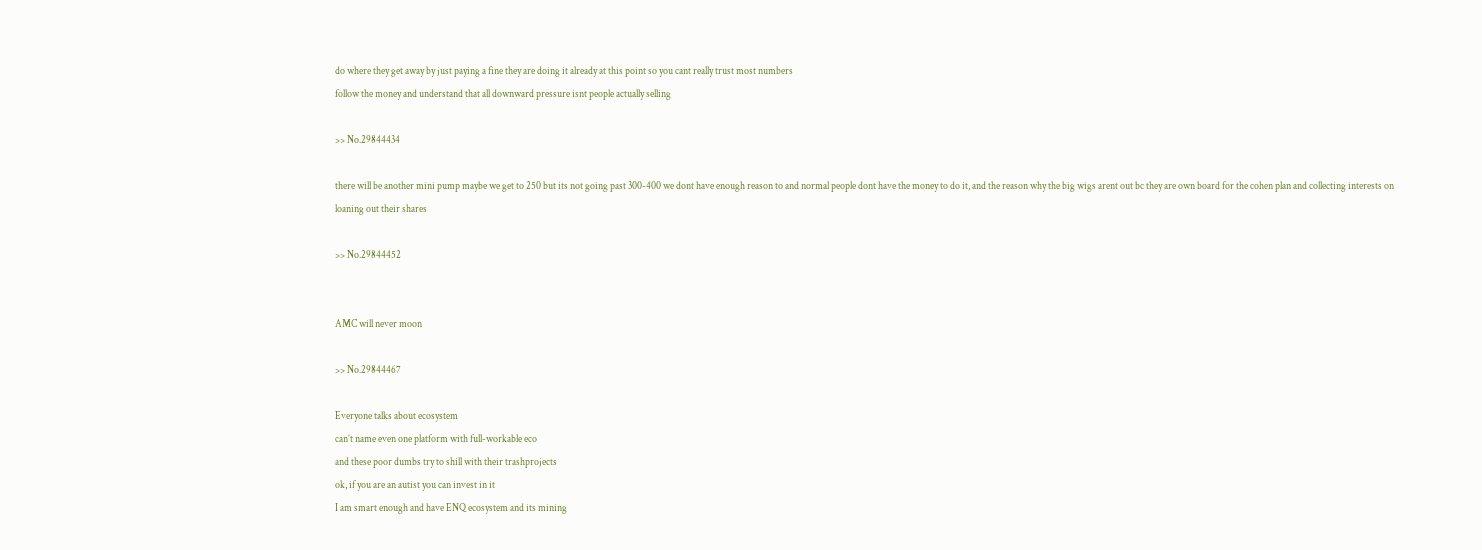do where they get away by just paying a fine they are doing it already at this point so you cant really trust most numbers
follow the money and understand that all downward pressure isnt people actually selling

>> No.29844434

there will be another mini pump maybe we get to 250 but its not going past 300-400 we dont have enough reason to and normal people dont have the money to do it, and the reason why the big wigs arent out bc they are own board for the cohen plan and collecting interests on loaning out their shares

>> No.29844452


AMC will never moon

>> No.29844467

Everyone talks about ecosystem
can’t name even one platform with full-workable eco
and these poor dumbs try to shill with their trashprojects
ok, if you are an autist you can invest in it
I am smart enough and have ENQ ecosystem and its mining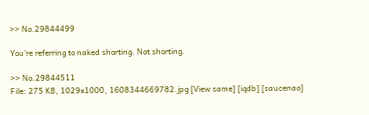>> No.29844499

You're referring to naked shorting. Not shorting.

>> No.29844511
File: 275 KB, 1029x1000, 1608344669782.jpg [View same] [iqdb] [saucenao]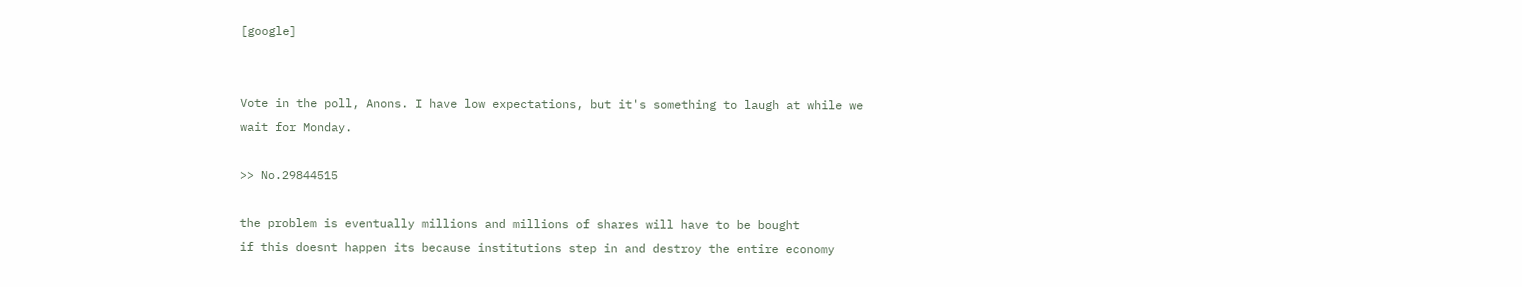[google]


Vote in the poll, Anons. I have low expectations, but it's something to laugh at while we wait for Monday.

>> No.29844515

the problem is eventually millions and millions of shares will have to be bought
if this doesnt happen its because institutions step in and destroy the entire economy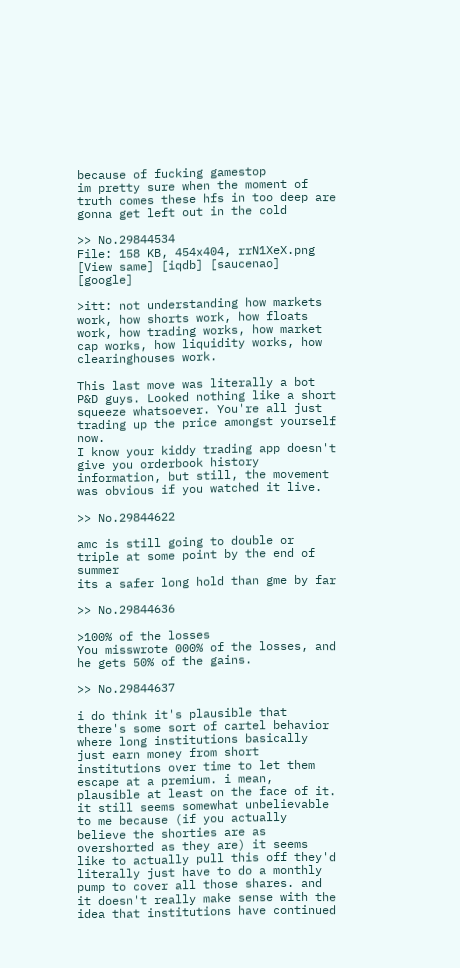because of fucking gamestop
im pretty sure when the moment of truth comes these hfs in too deep are gonna get left out in the cold

>> No.29844534
File: 158 KB, 454x404, rrN1XeX.png [View same] [iqdb] [saucenao] [google]

>itt: not understanding how markets work, how shorts work, how floats work, how trading works, how market cap works, how liquidity works, how clearinghouses work.

This last move was literally a bot P&D guys. Looked nothing like a short squeeze whatsoever. You're all just trading up the price amongst yourself now.
I know your kiddy trading app doesn't give you orderbook history information, but still, the movement was obvious if you watched it live.

>> No.29844622

amc is still going to double or triple at some point by the end of summer
its a safer long hold than gme by far

>> No.29844636

>100% of the losses
You misswrote 000% of the losses, and he gets 50% of the gains.

>> No.29844637

i do think it's plausible that there's some sort of cartel behavior where long institutions basically just earn money from short institutions over time to let them escape at a premium. i mean, plausible at least on the face of it. it still seems somewhat unbelievable to me because (if you actually believe the shorties are as overshorted as they are) it seems like to actually pull this off they'd literally just have to do a monthly pump to cover all those shares. and it doesn't really make sense with the idea that institutions have continued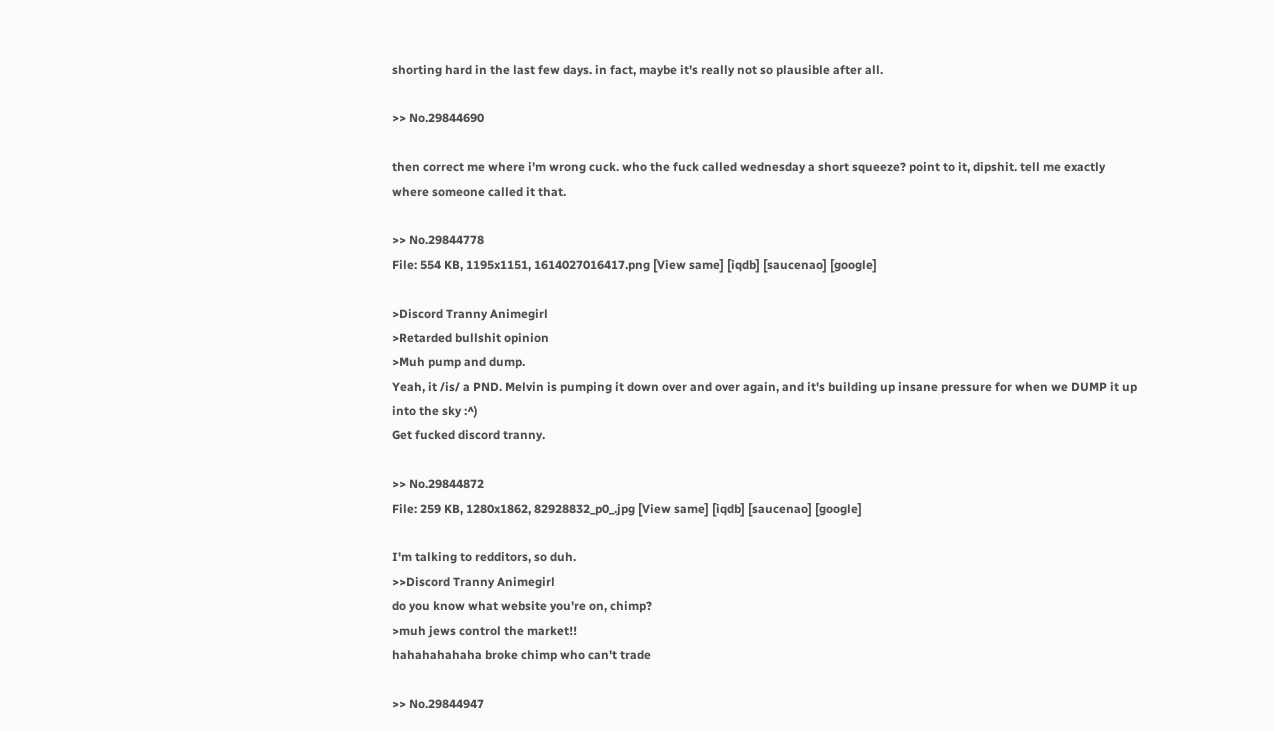shorting hard in the last few days. in fact, maybe it's really not so plausible after all.

>> No.29844690

then correct me where i'm wrong cuck. who the fuck called wednesday a short squeeze? point to it, dipshit. tell me exactly where someone called it that.

>> No.29844778
File: 554 KB, 1195x1151, 1614027016417.png [View same] [iqdb] [saucenao] [google]

>Discord Tranny Animegirl
>Retarded bullshit opinion
>Muh pump and dump.
Yeah, it /is/ a PND. Melvin is pumping it down over and over again, and it's building up insane pressure for when we DUMP it up into the sky :^)
Get fucked discord tranny.

>> No.29844872
File: 259 KB, 1280x1862, 82928832_p0_.jpg [View same] [iqdb] [saucenao] [google]

I'm talking to redditors, so duh.
>>Discord Tranny Animegirl
do you know what website you're on, chimp?
>muh jews control the market!!
hahahahahaha broke chimp who can't trade

>> No.29844947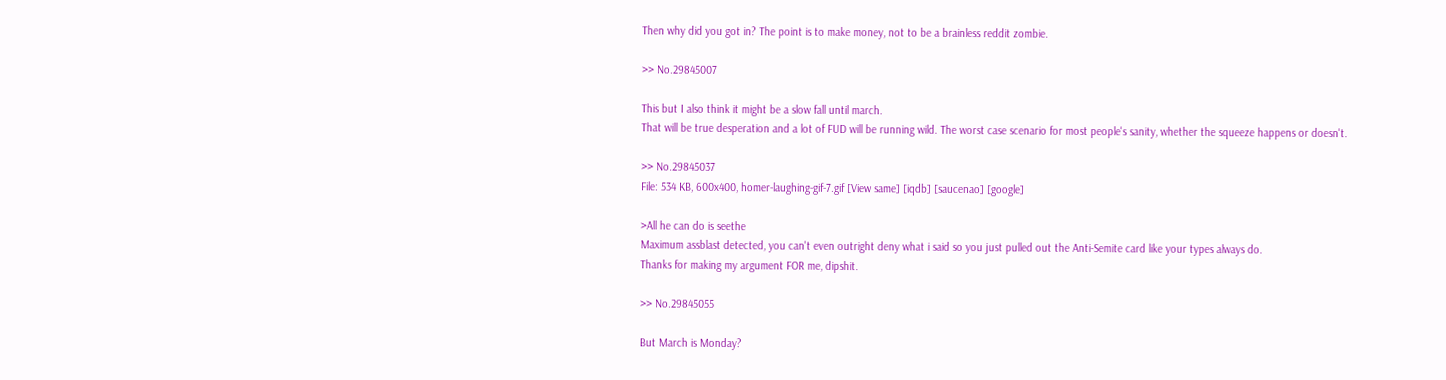Then why did you got in? The point is to make money, not to be a brainless reddit zombie.

>> No.29845007

This but I also think it might be a slow fall until march.
That will be true desperation and a lot of FUD will be running wild. The worst case scenario for most people's sanity, whether the squeeze happens or doesn't.

>> No.29845037
File: 534 KB, 600x400, homer-laughing-gif-7.gif [View same] [iqdb] [saucenao] [google]

>All he can do is seethe
Maximum assblast detected, you can't even outright deny what i said so you just pulled out the Anti-Semite card like your types always do.
Thanks for making my argument FOR me, dipshit.

>> No.29845055

But March is Monday?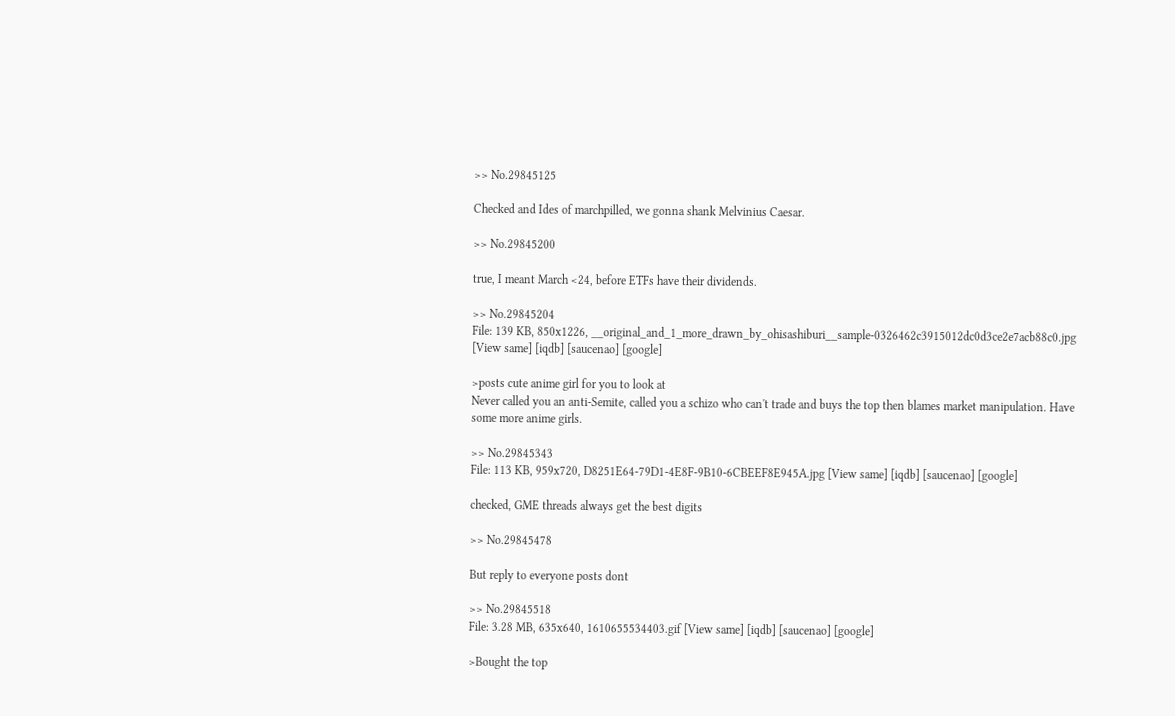>> No.29845125

Checked and Ides of marchpilled, we gonna shank Melvinius Caesar.

>> No.29845200

true, I meant March <24, before ETFs have their dividends.

>> No.29845204
File: 139 KB, 850x1226, __original_and_1_more_drawn_by_ohisashiburi__sample-0326462c3915012dc0d3ce2e7acb88c0.jpg [View same] [iqdb] [saucenao] [google]

>posts cute anime girl for you to look at
Never called you an anti-Semite, called you a schizo who can't trade and buys the top then blames market manipulation. Have some more anime girls.

>> No.29845343
File: 113 KB, 959x720, D8251E64-79D1-4E8F-9B10-6CBEEF8E945A.jpg [View same] [iqdb] [saucenao] [google]

checked, GME threads always get the best digits

>> No.29845478

But reply to everyone posts dont

>> No.29845518
File: 3.28 MB, 635x640, 1610655534403.gif [View same] [iqdb] [saucenao] [google]

>Bought the top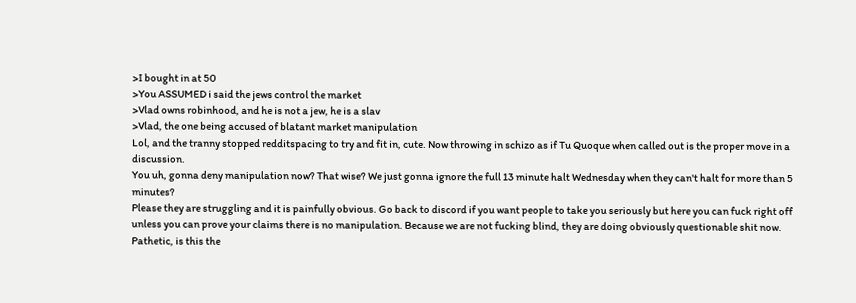>I bought in at 50
>You ASSUMED i said the jews control the market
>Vlad owns robinhood, and he is not a jew, he is a slav
>Vlad, the one being accused of blatant market manipulation
Lol, and the tranny stopped redditspacing to try and fit in, cute. Now throwing in schizo as if Tu Quoque when called out is the proper move in a discussion.
You uh, gonna deny manipulation now? That wise? We just gonna ignore the full 13 minute halt Wednesday when they can't halt for more than 5 minutes?
Please they are struggling and it is painfully obvious. Go back to discord if you want people to take you seriously but here you can fuck right off unless you can prove your claims there is no manipulation. Because we are not fucking blind, they are doing obviously questionable shit now.
Pathetic, is this the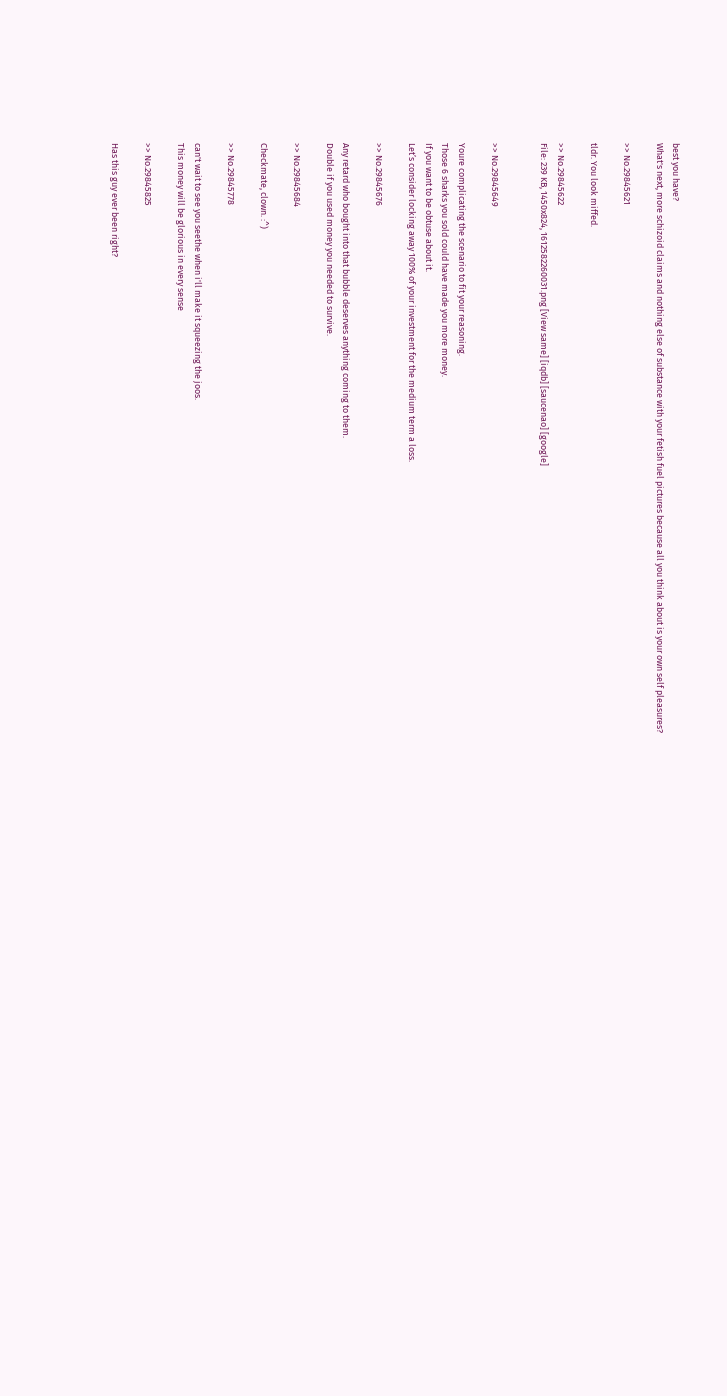best you have?
What's next, more schizoid claims and nothing else of substance with your fetish fuel pictures because all you think about is your own self pleasures?

>> No.29845621

tldr. You look miffed.

>> No.29845622
File: 239 KB, 1450x824, 1612582260031.png [View same] [iqdb] [saucenao] [google]


>> No.29845649

Youre complicating the scenario to fit your reasoning.
Those 6 sharks you sold could have made you more money.
If you want to be obtuse about it.
Let’s consider locking away 100% of your investment for the medium term a loss.

>> No.29845676

Any retard who bought into that bubble deserves anything coming to them.
Double if you used money you needed to survive.

>> No.29845684

Checkmate, clown. :^)

>> No.29845778

can't wait to see you seethe when i'll make it squeezing the joos.
This money will be glorious in every sense

>> No.29845825

Has this guy ever been right?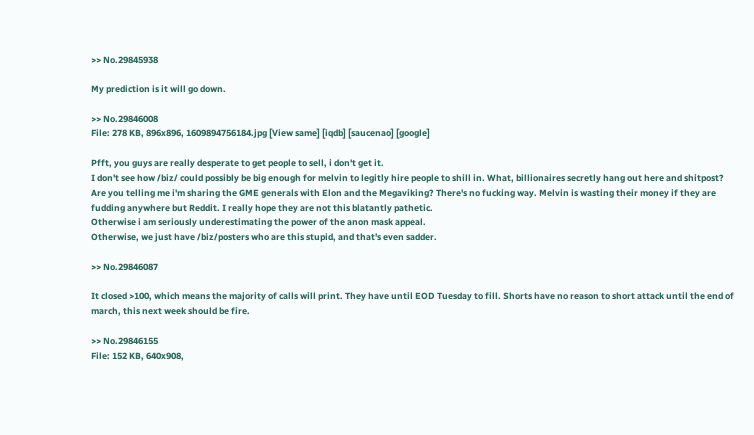>> No.29845938

My prediction is it will go down.

>> No.29846008
File: 278 KB, 896x896, 1609894756184.jpg [View same] [iqdb] [saucenao] [google]

Pfft, you guys are really desperate to get people to sell, i don't get it.
I don't see how /biz/ could possibly be big enough for melvin to legitly hire people to shill in. What, billionaires secretly hang out here and shitpost? Are you telling me i'm sharing the GME generals with Elon and the Megaviking? There's no fucking way. Melvin is wasting their money if they are fudding anywhere but Reddit. I really hope they are not this blatantly pathetic.
Otherwise i am seriously underestimating the power of the anon mask appeal.
Otherwise, we just have /biz/posters who are this stupid, and that's even sadder.

>> No.29846087

It closed >100, which means the majority of calls will print. They have until EOD Tuesday to fill. Shorts have no reason to short attack until the end of march, this next week should be fire.

>> No.29846155
File: 152 KB, 640x908,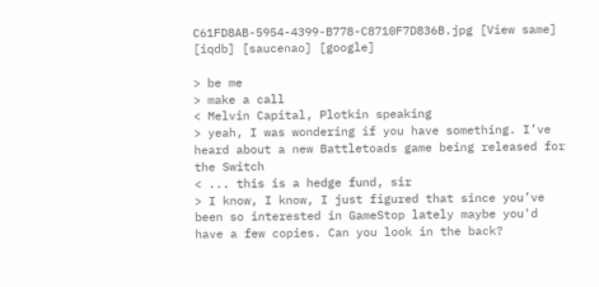C61FD8AB-5954-4399-B778-C8710F7D836B.jpg [View same] [iqdb] [saucenao] [google]

> be me
> make a call
< Melvin Capital, Plotkin speaking
> yeah, I was wondering if you have something. I’ve heard about a new Battletoads game being released for the Switch
< ... this is a hedge fund, sir
> I know, I know, I just figured that since you’ve been so interested in GameStop lately maybe you'd have a few copies. Can you look in the back?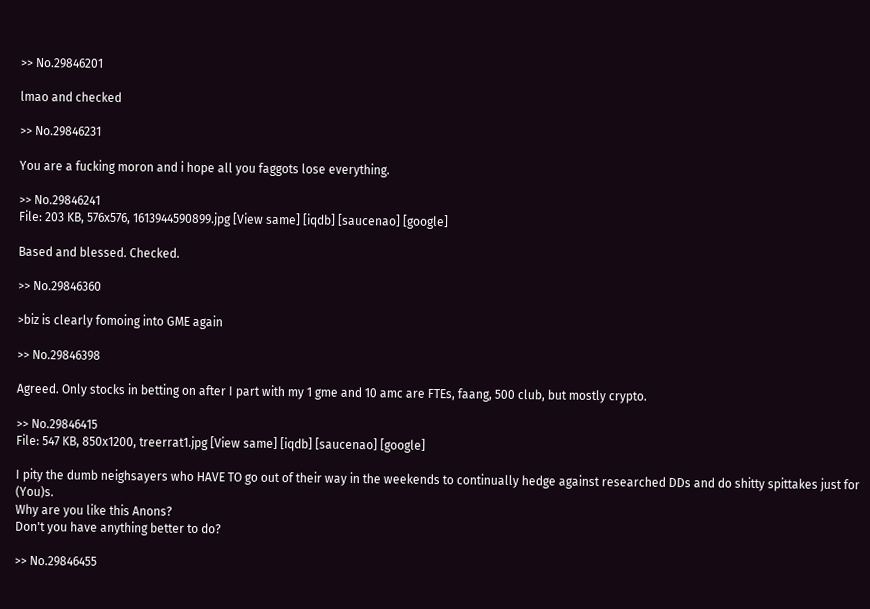>> No.29846201

lmao and checked

>> No.29846231

You are a fucking moron and i hope all you faggots lose everything.

>> No.29846241
File: 203 KB, 576x576, 1613944590899.jpg [View same] [iqdb] [saucenao] [google]

Based and blessed. Checked.

>> No.29846360

>biz is clearly fomoing into GME again

>> No.29846398

Agreed. Only stocks in betting on after I part with my 1 gme and 10 amc are FTEs, faang, 500 club, but mostly crypto.

>> No.29846415
File: 547 KB, 850x1200, treerrat1.jpg [View same] [iqdb] [saucenao] [google]

I pity the dumb neighsayers who HAVE TO go out of their way in the weekends to continually hedge against researched DDs and do shitty spittakes just for (You)s.
Why are you like this Anons?
Don't you have anything better to do?

>> No.29846455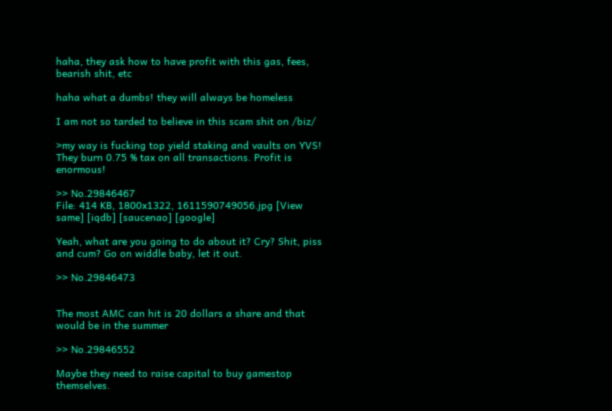haha, they ask how to have profit with this gas, fees, bearish shit, etc

haha what a dumbs! they will always be homeless

I am not so tarded to believe in this scam shit on /biz/

>my way is fucking top yield staking and vaults on YVS! They burn 0.75 % tax on all transactions. Profit is enormous!

>> No.29846467
File: 414 KB, 1800x1322, 1611590749056.jpg [View same] [iqdb] [saucenao] [google]

Yeah, what are you going to do about it? Cry? Shit, piss and cum? Go on widdle baby, let it out.

>> No.29846473


The most AMC can hit is 20 dollars a share and that would be in the summer

>> No.29846552

Maybe they need to raise capital to buy gamestop themselves.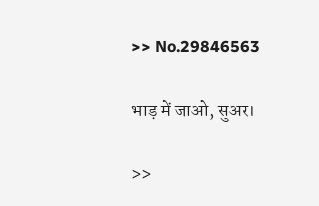>> No.29846563

भाड़ में जाओ, सुअर।

>>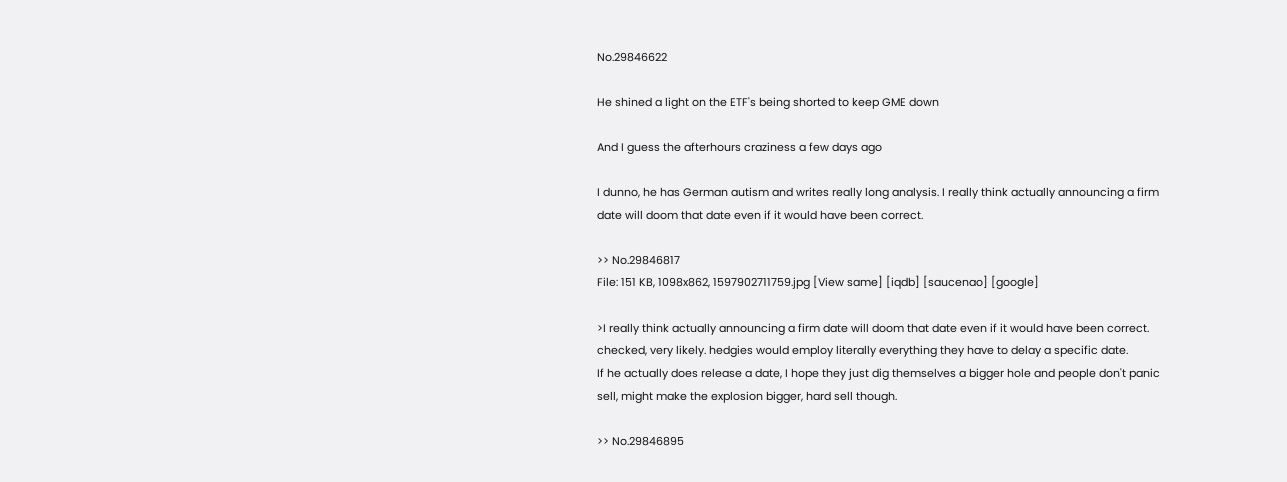No.29846622

He shined a light on the ETF's being shorted to keep GME down

And I guess the afterhours craziness a few days ago

I dunno, he has German autism and writes really long analysis. I really think actually announcing a firm date will doom that date even if it would have been correct.

>> No.29846817
File: 151 KB, 1098x862, 1597902711759.jpg [View same] [iqdb] [saucenao] [google]

>I really think actually announcing a firm date will doom that date even if it would have been correct.
checked, very likely. hedgies would employ literally everything they have to delay a specific date.
If he actually does release a date, I hope they just dig themselves a bigger hole and people don't panic sell, might make the explosion bigger, hard sell though.

>> No.29846895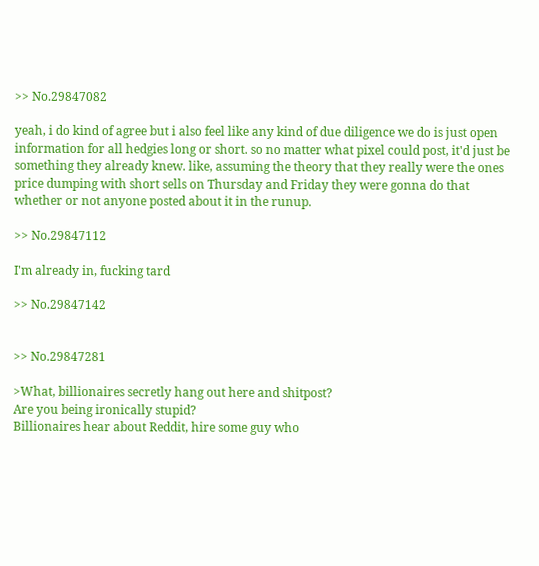>> No.29847082

yeah, i do kind of agree but i also feel like any kind of due diligence we do is just open information for all hedgies long or short. so no matter what pixel could post, it'd just be something they already knew. like, assuming the theory that they really were the ones price dumping with short sells on Thursday and Friday they were gonna do that whether or not anyone posted about it in the runup.

>> No.29847112

I'm already in, fucking tard

>> No.29847142


>> No.29847281

>What, billionaires secretly hang out here and shitpost?
Are you being ironically stupid?
Billionaires hear about Reddit, hire some guy who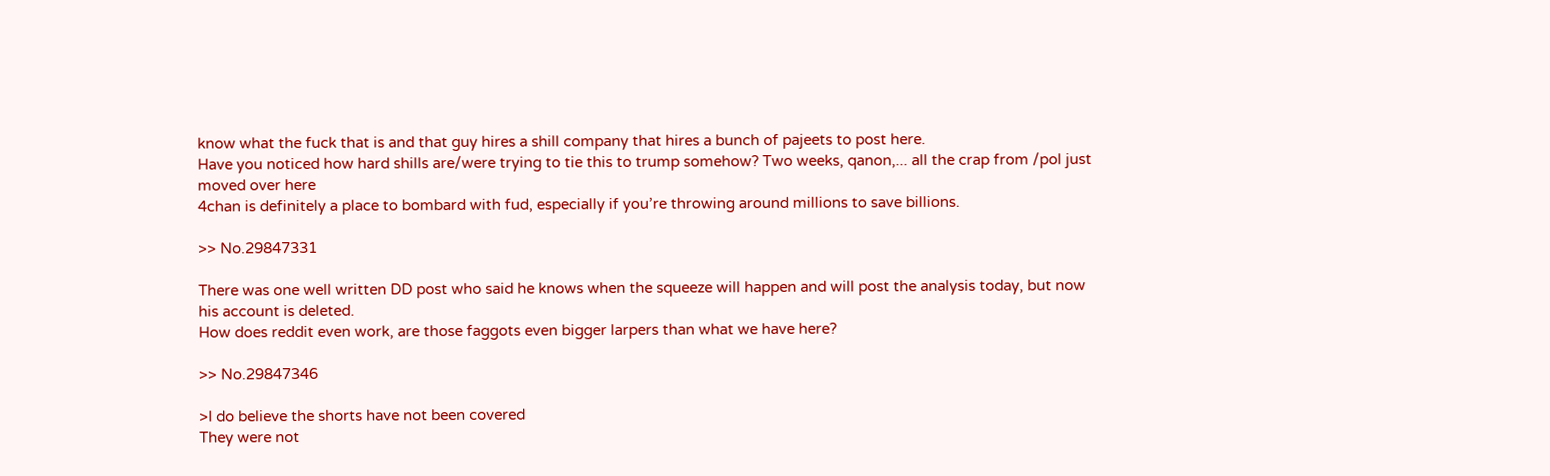know what the fuck that is and that guy hires a shill company that hires a bunch of pajeets to post here.
Have you noticed how hard shills are/were trying to tie this to trump somehow? Two weeks, qanon,... all the crap from /pol just moved over here
4chan is definitely a place to bombard with fud, especially if you’re throwing around millions to save billions.

>> No.29847331

There was one well written DD post who said he knows when the squeeze will happen and will post the analysis today, but now his account is deleted.
How does reddit even work, are those faggots even bigger larpers than what we have here?

>> No.29847346

>I do believe the shorts have not been covered
They were not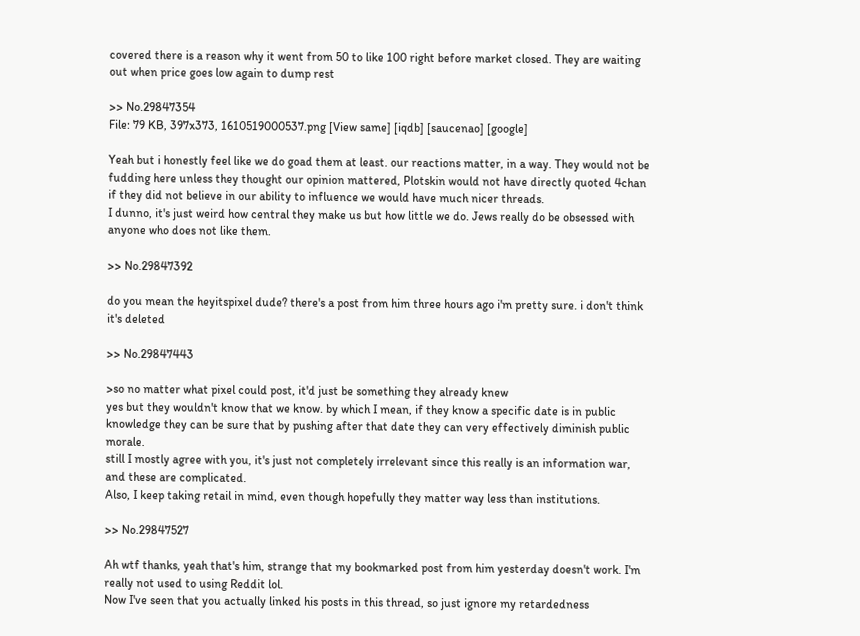covered there is a reason why it went from 50 to like 100 right before market closed. They are waiting out when price goes low again to dump rest

>> No.29847354
File: 79 KB, 397x373, 1610519000537.png [View same] [iqdb] [saucenao] [google]

Yeah but i honestly feel like we do goad them at least. our reactions matter, in a way. They would not be fudding here unless they thought our opinion mattered, Plotskin would not have directly quoted 4chan if they did not believe in our ability to influence we would have much nicer threads.
I dunno, it's just weird how central they make us but how little we do. Jews really do be obsessed with anyone who does not like them.

>> No.29847392

do you mean the heyitspixel dude? there's a post from him three hours ago i'm pretty sure. i don't think it's deleted

>> No.29847443

>so no matter what pixel could post, it'd just be something they already knew
yes but they wouldn't know that we know. by which I mean, if they know a specific date is in public knowledge they can be sure that by pushing after that date they can very effectively diminish public morale.
still I mostly agree with you, it's just not completely irrelevant since this really is an information war, and these are complicated.
Also, I keep taking retail in mind, even though hopefully they matter way less than institutions.

>> No.29847527

Ah wtf thanks, yeah that's him, strange that my bookmarked post from him yesterday doesn't work. I'm really not used to using Reddit lol.
Now I've seen that you actually linked his posts in this thread, so just ignore my retardedness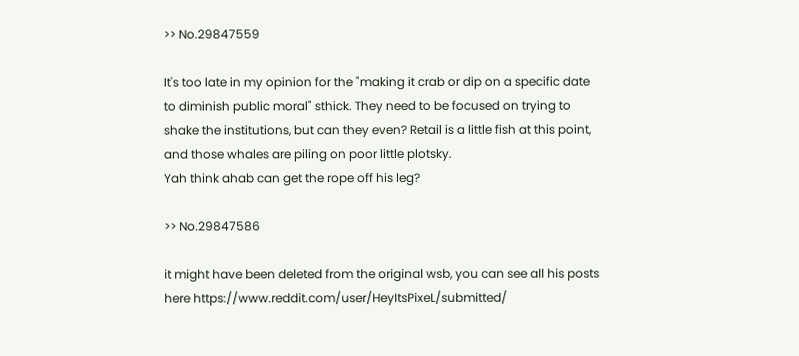>> No.29847559

It's too late in my opinion for the "making it crab or dip on a specific date to diminish public moral" sthick. They need to be focused on trying to shake the institutions, but can they even? Retail is a little fish at this point, and those whales are piling on poor little plotsky.
Yah think ahab can get the rope off his leg?

>> No.29847586

it might have been deleted from the original wsb, you can see all his posts here https://www.reddit.com/user/HeyItsPixeL/submitted/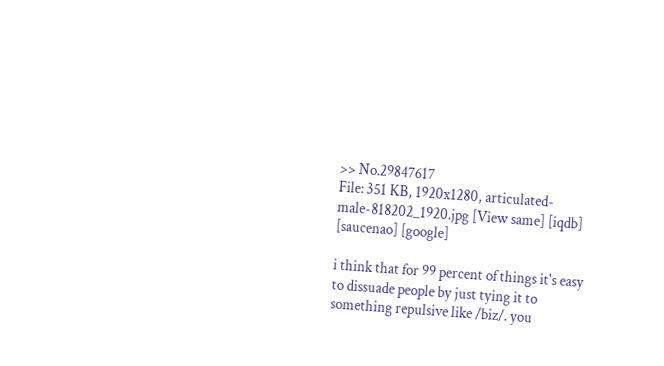>> No.29847617
File: 351 KB, 1920x1280, articulated-male-818202_1920.jpg [View same] [iqdb] [saucenao] [google]

i think that for 99 percent of things it's easy to dissuade people by just tying it to something repulsive like /biz/. you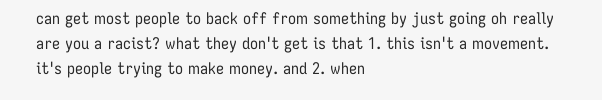can get most people to back off from something by just going oh really are you a racist? what they don't get is that 1. this isn't a movement. it's people trying to make money. and 2. when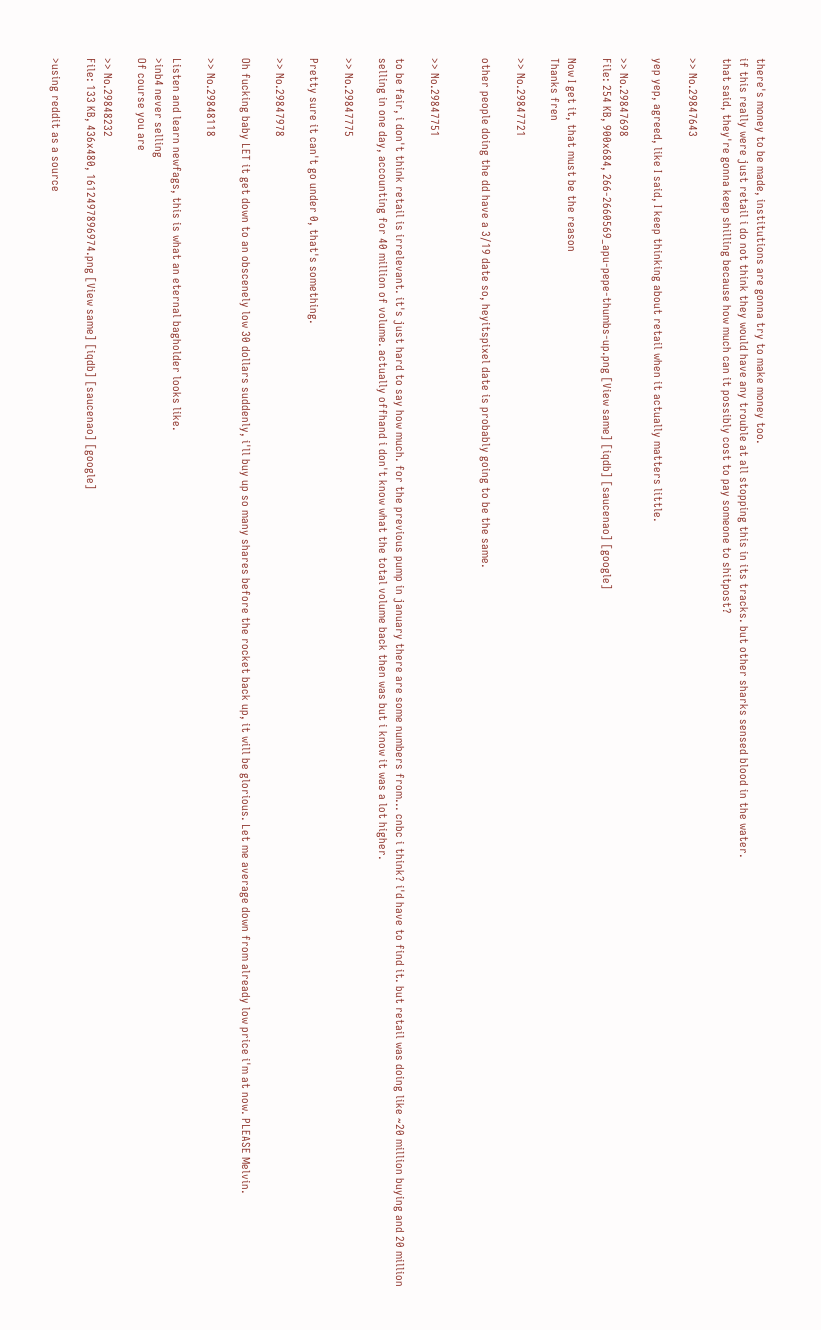there's money to be made, institutions are gonna try to make money too.
if this really were just retail i do not think they would have any trouble at all stopping this in its tracks. but other sharks sensed blood in the water.
that said, they're gonna keep shilling because how much can it possibly cost to pay someone to shitpost?

>> No.29847643

yep yep, agreed, like I said, I keep thinking about retail when it actually matters little.

>> No.29847698
File: 254 KB, 900x684, 266-2660569_apu-pepe-thumbs-up.png [View same] [iqdb] [saucenao] [google]

Now I get it, that must be the reason
Thanks fren

>> No.29847721

other people doing the dd have a 3/19 date so, heyitspixel date is probably going to be the same.


>> No.29847751

to be fair, i don't think retail is irrelevant. it's just hard to say how much. for the previous pump in january there are some numbers from... cnbc i think? i'd have to find it. but retail was doing like ~20 million buying and 20 million selling in one day, accounting for 40 million of volume. actually offhand i don't know what the total volume back then was but i know it was a lot higher.

>> No.29847775

Pretty sure it can't go under 0, that's something.

>> No.29847978

Oh fucking baby LET it get down to an obscenely low 30 dollars suddenly, i'll buy up so many shares before the rocket back up, it will be glorious. Let me average down from already low price i'm at now. PLEASE Melvin.

>> No.29848118

Listen and learn newfags, this is what an eternal bagholder looks like.
>inb4 never selling
Of course you are

>> No.29848232
File: 133 KB, 436x480, 1612497896974.png [View same] [iqdb] [saucenao] [google]

>using reddit as a source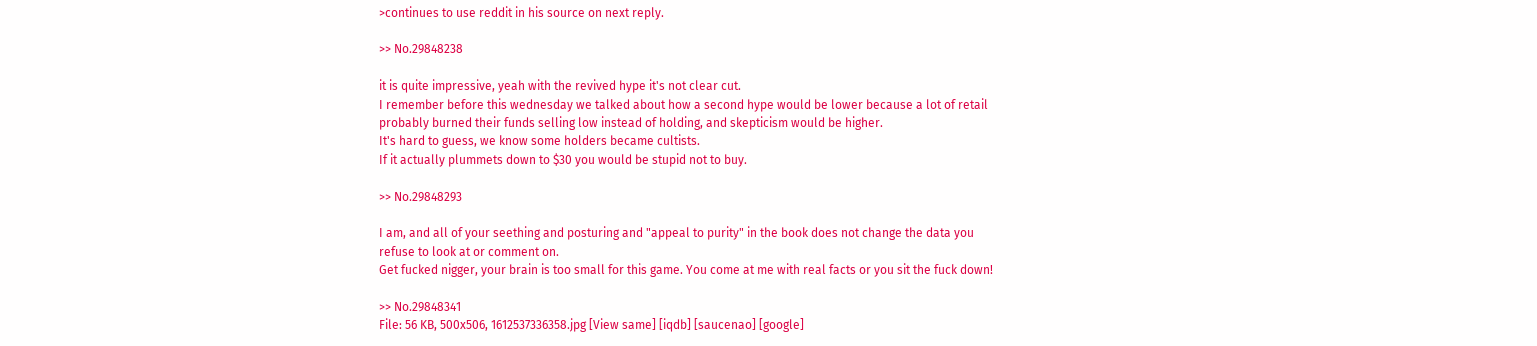>continues to use reddit in his source on next reply.

>> No.29848238

it is quite impressive, yeah with the revived hype it's not clear cut.
I remember before this wednesday we talked about how a second hype would be lower because a lot of retail probably burned their funds selling low instead of holding, and skepticism would be higher.
It's hard to guess, we know some holders became cultists.
If it actually plummets down to $30 you would be stupid not to buy.

>> No.29848293

I am, and all of your seething and posturing and "appeal to purity" in the book does not change the data you refuse to look at or comment on.
Get fucked nigger, your brain is too small for this game. You come at me with real facts or you sit the fuck down!

>> No.29848341
File: 56 KB, 500x506, 1612537336358.jpg [View same] [iqdb] [saucenao] [google]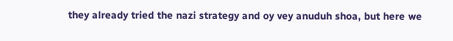they already tried the nazi strategy and oy vey anuduh shoa, but here we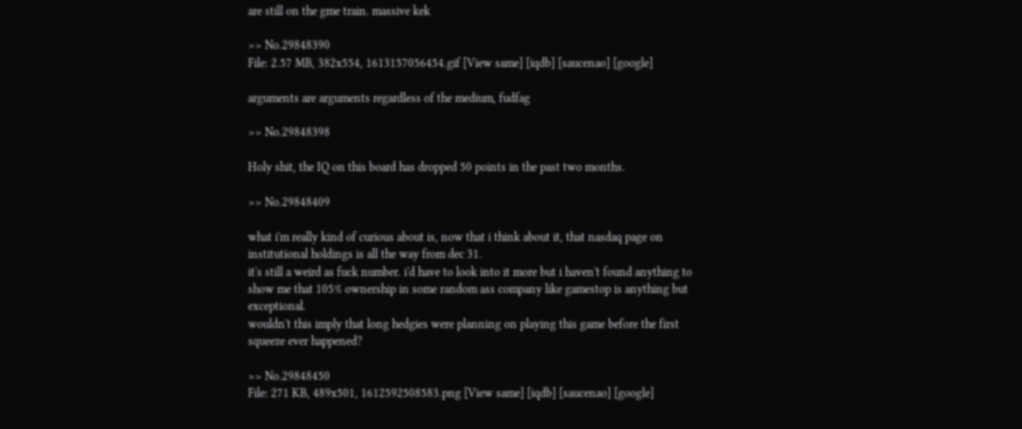are still on the gme train. massive kek

>> No.29848390
File: 2.57 MB, 382x554, 1613157056454.gif [View same] [iqdb] [saucenao] [google]

arguments are arguments regardless of the medium, fudfag

>> No.29848398

Holy shit, the IQ on this board has dropped 50 points in the past two months.

>> No.29848409

what i'm really kind of curious about is, now that i think about it, that nasdaq page on institutional holdings is all the way from dec 31.
it's still a weird as fuck number. i'd have to look into it more but i haven't found anything to show me that 105% ownership in some random ass company like gamestop is anything but exceptional.
wouldn't this imply that long hedgies were planning on playing this game before the first squeeze ever happened?

>> No.29848450
File: 271 KB, 489x501, 1612592508583.png [View same] [iqdb] [saucenao] [google]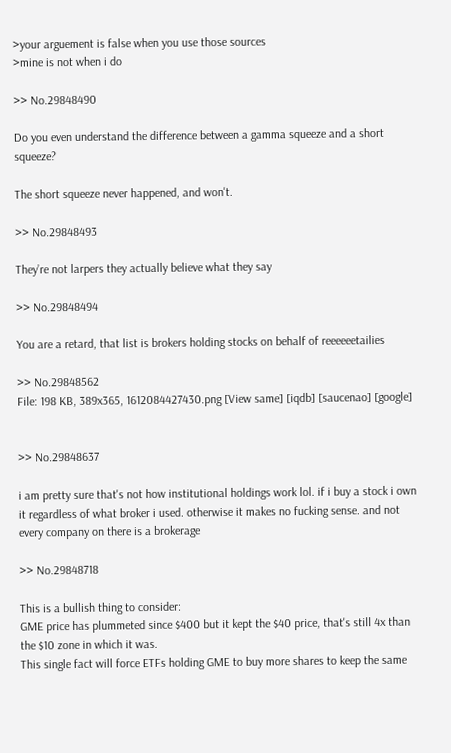>your arguement is false when you use those sources
>mine is not when i do

>> No.29848490

Do you even understand the difference between a gamma squeeze and a short squeeze?

The short squeeze never happened, and won't.

>> No.29848493

They’re not larpers they actually believe what they say

>> No.29848494

You are a retard, that list is brokers holding stocks on behalf of reeeeeetailies

>> No.29848562
File: 198 KB, 389x365, 1612084427430.png [View same] [iqdb] [saucenao] [google]


>> No.29848637

i am pretty sure that's not how institutional holdings work lol. if i buy a stock i own it regardless of what broker i used. otherwise it makes no fucking sense. and not every company on there is a brokerage

>> No.29848718

This is a bullish thing to consider:
GME price has plummeted since $400 but it kept the $40 price, that's still 4x than the $10 zone in which it was.
This single fact will force ETFs holding GME to buy more shares to keep the same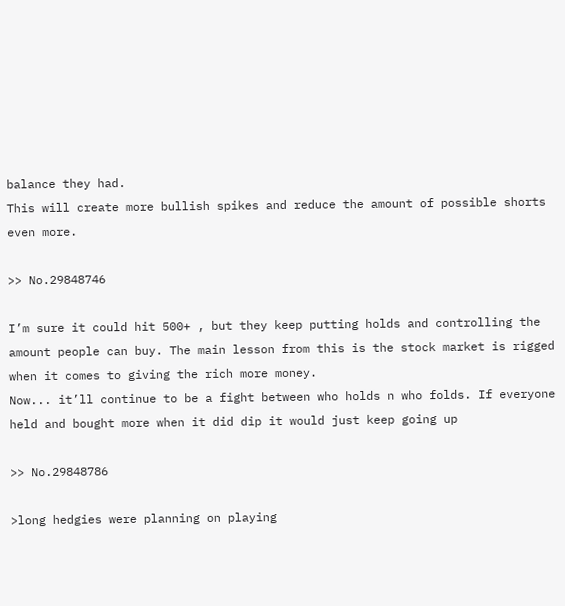balance they had.
This will create more bullish spikes and reduce the amount of possible shorts even more.

>> No.29848746

I’m sure it could hit 500+ , but they keep putting holds and controlling the amount people can buy. The main lesson from this is the stock market is rigged when it comes to giving the rich more money.
Now... it’ll continue to be a fight between who holds n who folds. If everyone held and bought more when it did dip it would just keep going up

>> No.29848786

>long hedgies were planning on playing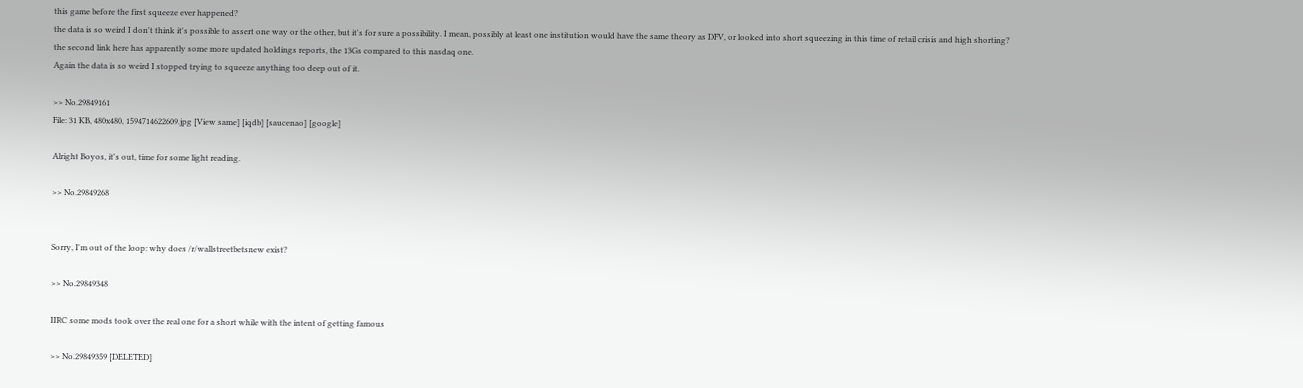this game before the first squeeze ever happened?
the data is so weird I don't think it's possible to assert one way or the other, but it's for sure a possibility. I mean, possibly at least one institution would have the same theory as DFV, or looked into short squeezing in this time of retail crisis and high shorting?
the second link here has apparently some more updated holdings reports, the 13Gs compared to this nasdaq one.
Again the data is so weird I stopped trying to squeeze anything too deep out of it.

>> No.29849161
File: 31 KB, 480x480, 1594714622609.jpg [View same] [iqdb] [saucenao] [google]

Alright Boyos, it's out, time for some light reading.

>> No.29849268


Sorry, I'm out of the loop: why does /r/wallstreetbetsnew exist?

>> No.29849348

IIRC some mods took over the real one for a short while with the intent of getting famous

>> No.29849359 [DELETED]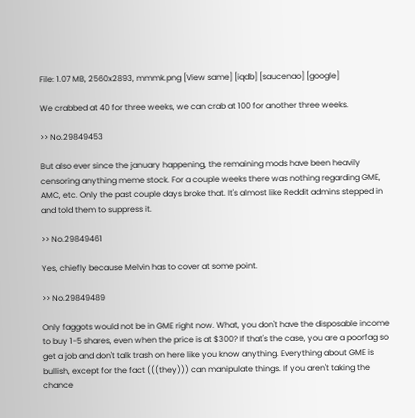File: 1.07 MB, 2560x2893, mmmk.png [View same] [iqdb] [saucenao] [google]

We crabbed at 40 for three weeks, we can crab at 100 for another three weeks.

>> No.29849453

But also ever since the january happening, the remaining mods have been heavily censoring anything meme stock. For a couple weeks there was nothing regarding GME, AMC, etc. Only the past couple days broke that. It's almost like Reddit admins stepped in and told them to suppress it.

>> No.29849461

Yes, chiefly because Melvin has to cover at some point.

>> No.29849489

Only faggots would not be in GME right now. What, you don't have the disposable income to buy 1-5 shares, even when the price is at $300? If that's the case, you are a poorfag so get a job and don't talk trash on here like you know anything. Everything about GME is bullish, except for the fact (((they))) can manipulate things. If you aren't taking the chance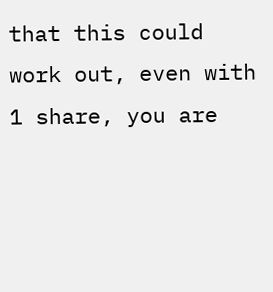that this could work out, even with 1 share, you are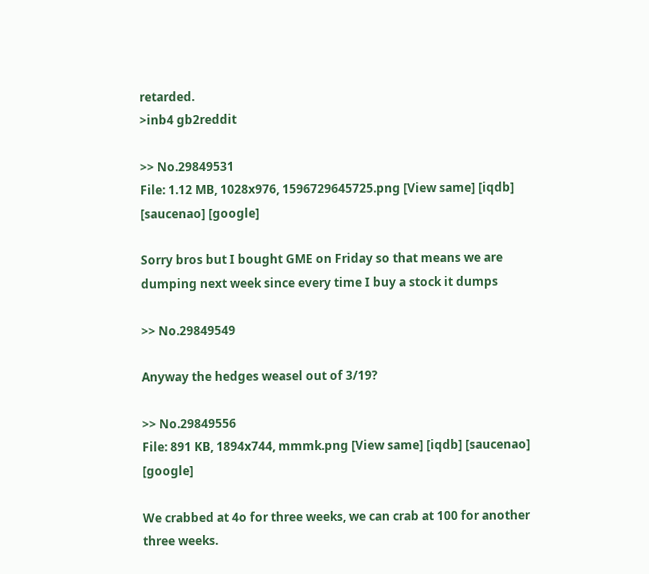retarded.
>inb4 gb2reddit

>> No.29849531
File: 1.12 MB, 1028x976, 1596729645725.png [View same] [iqdb] [saucenao] [google]

Sorry bros but I bought GME on Friday so that means we are dumping next week since every time I buy a stock it dumps

>> No.29849549

Anyway the hedges weasel out of 3/19?

>> No.29849556
File: 891 KB, 1894x744, mmmk.png [View same] [iqdb] [saucenao] [google]

We crabbed at 4o for three weeks, we can crab at 100 for another three weeks.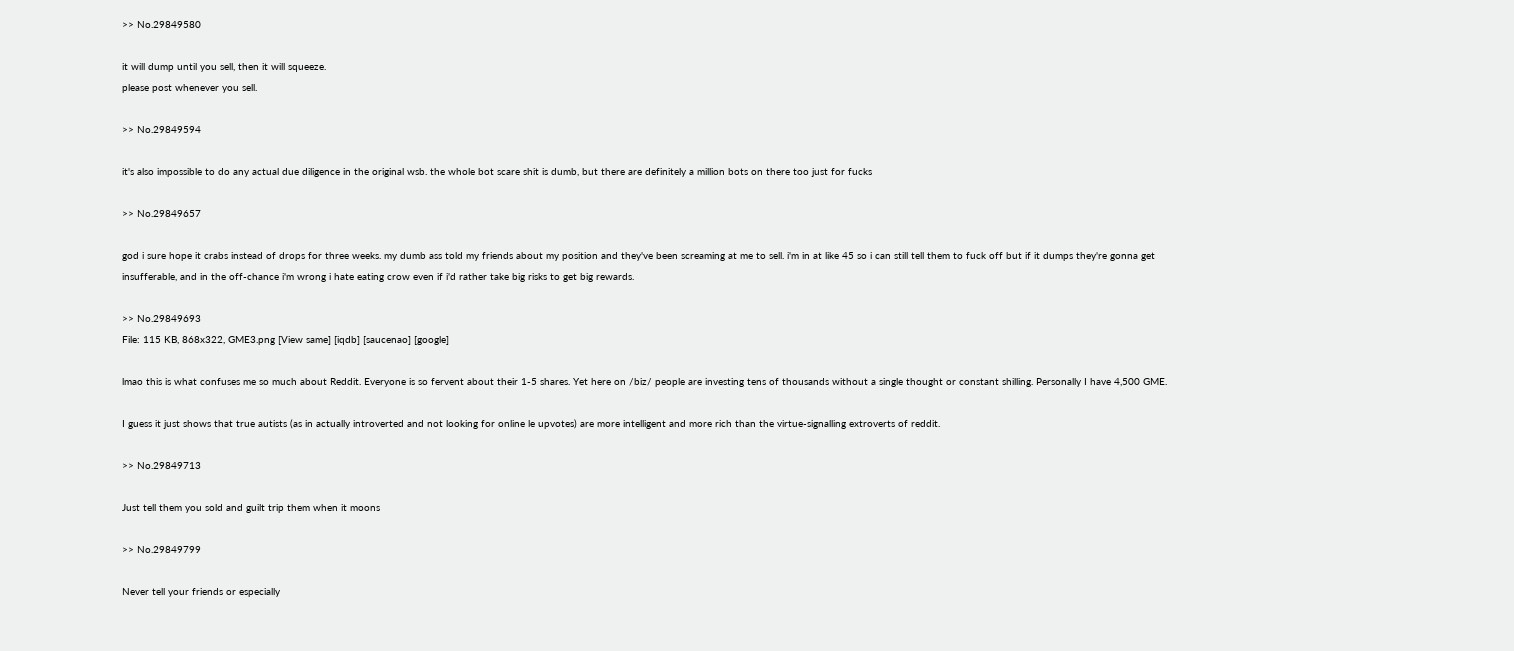>> No.29849580

it will dump until you sell, then it will squeeze.
please post whenever you sell.

>> No.29849594

it's also impossible to do any actual due diligence in the original wsb. the whole bot scare shit is dumb, but there are definitely a million bots on there too just for fucks

>> No.29849657

god i sure hope it crabs instead of drops for three weeks. my dumb ass told my friends about my position and they've been screaming at me to sell. i'm in at like 45 so i can still tell them to fuck off but if it dumps they're gonna get insufferable, and in the off-chance i'm wrong i hate eating crow even if i'd rather take big risks to get big rewards.

>> No.29849693
File: 115 KB, 868x322, GME3.png [View same] [iqdb] [saucenao] [google]

lmao this is what confuses me so much about Reddit. Everyone is so fervent about their 1-5 shares. Yet here on /biz/ people are investing tens of thousands without a single thought or constant shilling. Personally I have 4,500 GME.

I guess it just shows that true autists (as in actually introverted and not looking for online le upvotes) are more intelligent and more rich than the virtue-signalling extroverts of reddit.

>> No.29849713

Just tell them you sold and guilt trip them when it moons

>> No.29849799

Never tell your friends or especially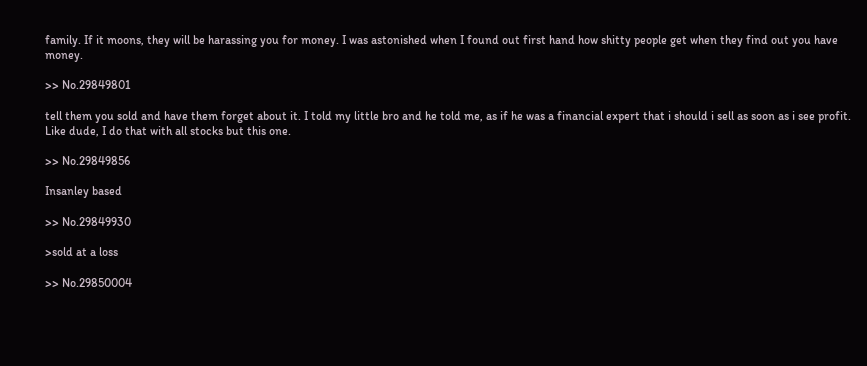family. If it moons, they will be harassing you for money. I was astonished when I found out first hand how shitty people get when they find out you have money.

>> No.29849801

tell them you sold and have them forget about it. I told my little bro and he told me, as if he was a financial expert that i should i sell as soon as i see profit. Like dude, I do that with all stocks but this one.

>> No.29849856

Insanley based

>> No.29849930

>sold at a loss

>> No.29850004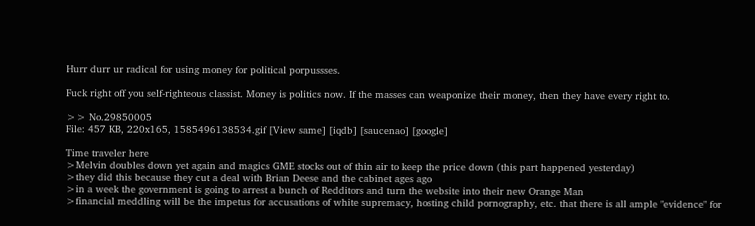Hurr durr ur radical for using money for political porpussses.

Fuck right off you self-righteous classist. Money is politics now. If the masses can weaponize their money, then they have every right to.

>> No.29850005
File: 457 KB, 220x165, 1585496138534.gif [View same] [iqdb] [saucenao] [google]

Time traveler here
>Melvin doubles down yet again and magics GME stocks out of thin air to keep the price down (this part happened yesterday)
>they did this because they cut a deal with Brian Deese and the cabinet ages ago
>in a week the government is going to arrest a bunch of Redditors and turn the website into their new Orange Man
>financial meddling will be the impetus for accusations of white supremacy, hosting child pornography, etc. that there is all ample "evidence" for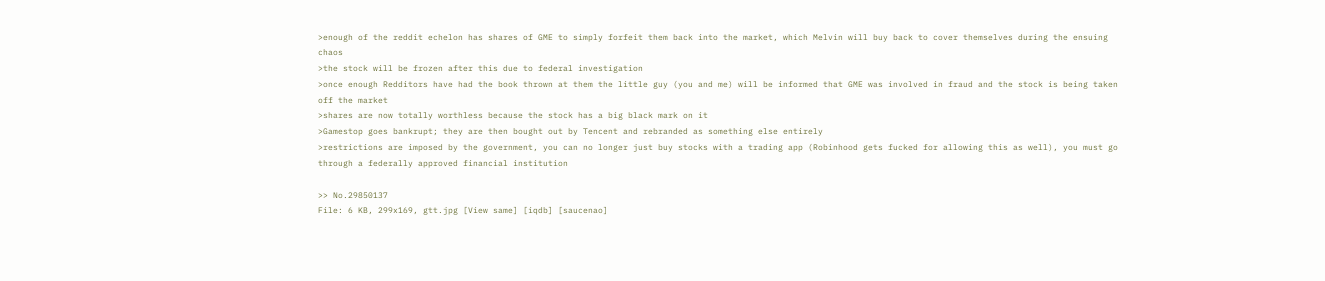>enough of the reddit echelon has shares of GME to simply forfeit them back into the market, which Melvin will buy back to cover themselves during the ensuing chaos
>the stock will be frozen after this due to federal investigation
>once enough Redditors have had the book thrown at them the little guy (you and me) will be informed that GME was involved in fraud and the stock is being taken off the market
>shares are now totally worthless because the stock has a big black mark on it
>Gamestop goes bankrupt; they are then bought out by Tencent and rebranded as something else entirely
>restrictions are imposed by the government, you can no longer just buy stocks with a trading app (Robinhood gets fucked for allowing this as well), you must go through a federally approved financial institution

>> No.29850137
File: 6 KB, 299x169, gtt.jpg [View same] [iqdb] [saucenao]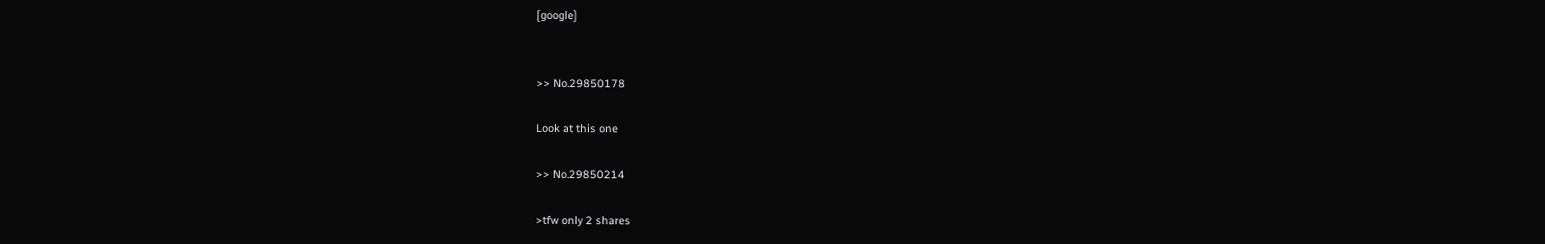[google]


>> No.29850178

Look at this one

>> No.29850214

>tfw only 2 shares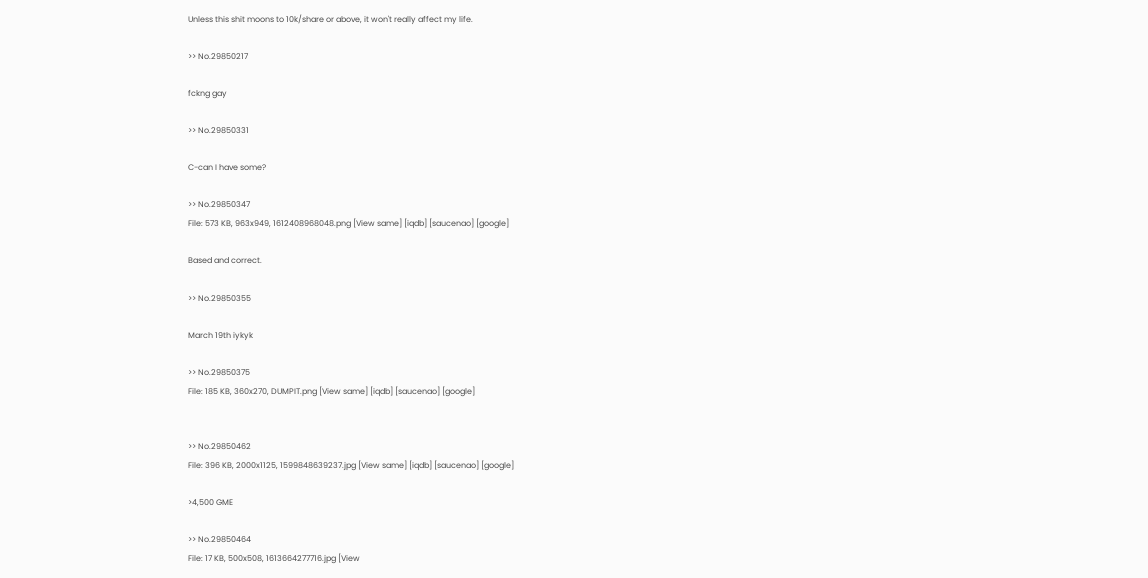Unless this shit moons to 10k/share or above, it won't really affect my life.

>> No.29850217

fckng gay

>> No.29850331

C-can I have some?

>> No.29850347
File: 573 KB, 963x949, 1612408968048.png [View same] [iqdb] [saucenao] [google]

Based and correct.

>> No.29850355

March 19th iykyk

>> No.29850375
File: 185 KB, 360x270, DUMPIT.png [View same] [iqdb] [saucenao] [google]


>> No.29850462
File: 396 KB, 2000x1125, 1599848639237.jpg [View same] [iqdb] [saucenao] [google]

>4,500 GME

>> No.29850464
File: 17 KB, 500x508, 1613664277716.jpg [View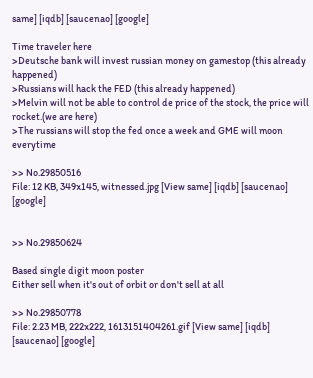same] [iqdb] [saucenao] [google]

Time traveler here
>Deutsche bank will invest russian money on gamestop (this already happened)
>Russians will hack the FED (this already happened)
>Melvin will not be able to control de price of the stock, the price will rocket.(we are here)
>The russians will stop the fed once a week and GME will moon everytime

>> No.29850516
File: 12 KB, 349x145, witnessed.jpg [View same] [iqdb] [saucenao] [google]


>> No.29850624

Based single digit moon poster
Either sell when it's out of orbit or don't sell at all

>> No.29850778
File: 2.23 MB, 222x222, 1613151404261.gif [View same] [iqdb] [saucenao] [google]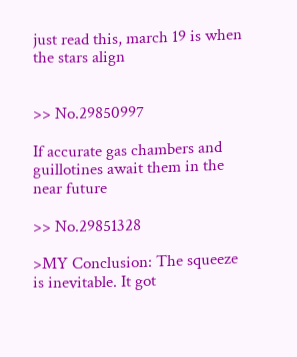just read this, march 19 is when the stars align


>> No.29850997

If accurate gas chambers and guillotines await them in the near future

>> No.29851328

>MY Conclusion: The squeeze is inevitable. It got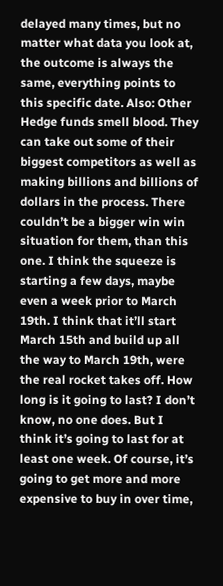delayed many times, but no matter what data you look at, the outcome is always the same, everything points to this specific date. Also: Other Hedge funds smell blood. They can take out some of their biggest competitors as well as making billions and billions of dollars in the process. There couldn’t be a bigger win win situation for them, than this one. I think the squeeze is starting a few days, maybe even a week prior to March 19th. I think that it’ll start March 15th and build up all the way to March 19th, were the real rocket takes off. How long is it going to last? I don’t know, no one does. But I think it’s going to last for at least one week. Of course, it’s going to get more and more expensive to buy in over time,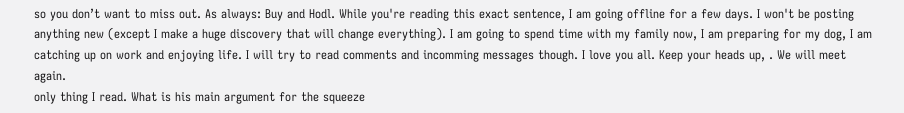so you don’t want to miss out. As always: Buy and Hodl. While you're reading this exact sentence, I am going offline for a few days. I won't be posting anything new (except I make a huge discovery that will change everything). I am going to spend time with my family now, I am preparing for my dog, I am catching up on work and enjoying life. I will try to read comments and incomming messages though. I love you all. Keep your heads up, . We will meet again.
only thing I read. What is his main argument for the squeeze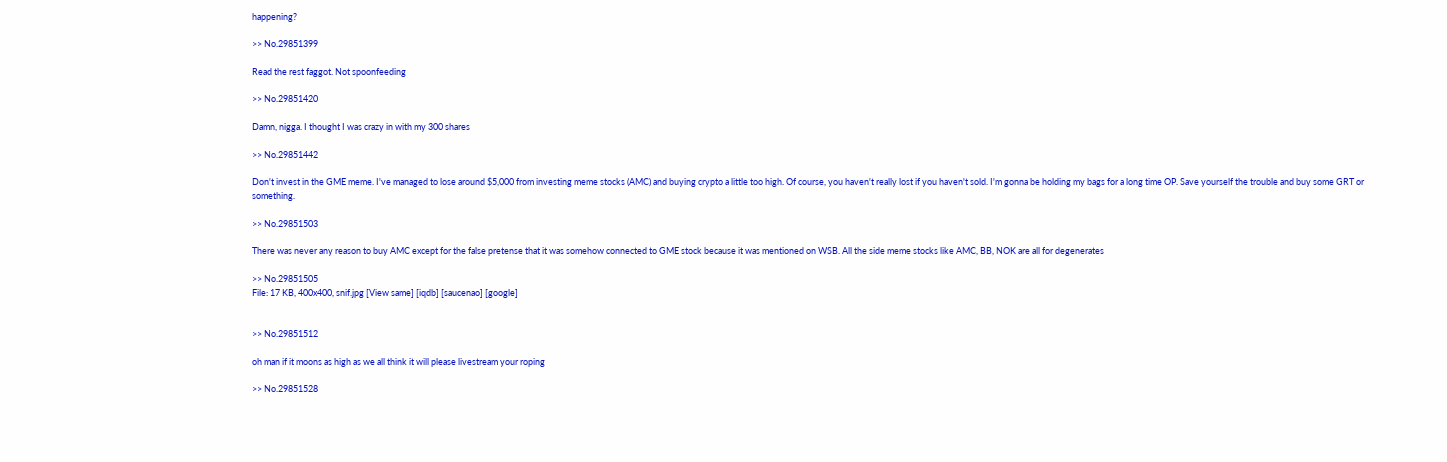happening?

>> No.29851399

Read the rest faggot. Not spoonfeeding

>> No.29851420

Damn, nigga. I thought I was crazy in with my 300 shares

>> No.29851442

Don't invest in the GME meme. I've managed to lose around $5,000 from investing meme stocks (AMC) and buying crypto a little too high. Of course, you haven't really lost if you haven't sold. I'm gonna be holding my bags for a long time OP. Save yourself the trouble and buy some GRT or something.

>> No.29851503

There was never any reason to buy AMC except for the false pretense that it was somehow connected to GME stock because it was mentioned on WSB. All the side meme stocks like AMC, BB, NOK are all for degenerates

>> No.29851505
File: 17 KB, 400x400, snif.jpg [View same] [iqdb] [saucenao] [google]


>> No.29851512

oh man if it moons as high as we all think it will please livestream your roping

>> No.29851528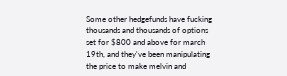Some other hedgefunds have fucking thousands and thousands of options set for $800 and above for march 19th, and they've been manipulating the price to make melvin and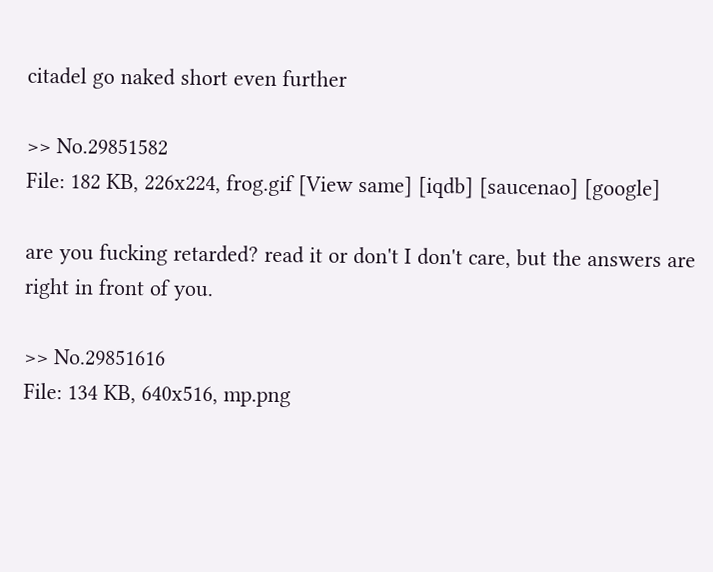citadel go naked short even further

>> No.29851582
File: 182 KB, 226x224, frog.gif [View same] [iqdb] [saucenao] [google]

are you fucking retarded? read it or don't I don't care, but the answers are right in front of you.

>> No.29851616
File: 134 KB, 640x516, mp.png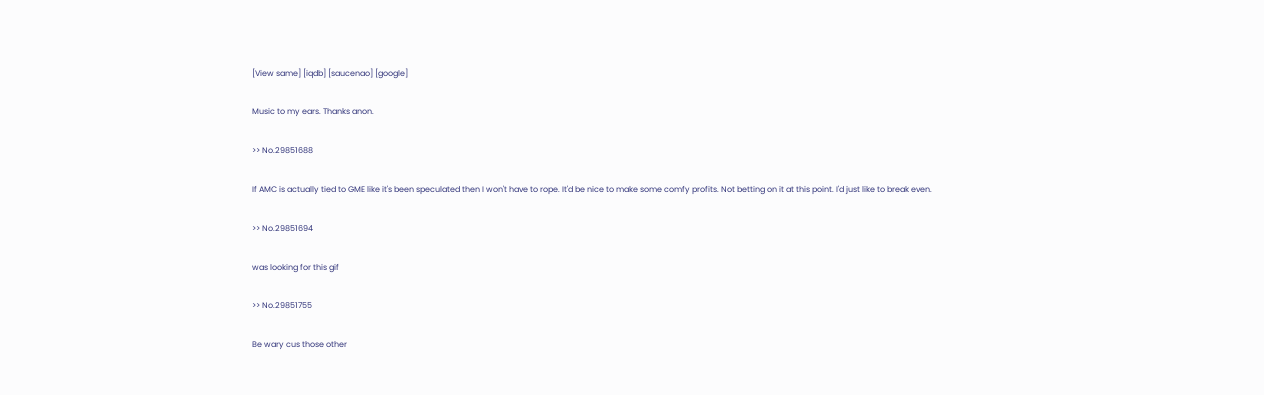[View same] [iqdb] [saucenao] [google]

Music to my ears. Thanks anon.

>> No.29851688

If AMC is actually tied to GME like it's been speculated then I won't have to rope. It'd be nice to make some comfy profits. Not betting on it at this point. I'd just like to break even.

>> No.29851694

was looking for this gif

>> No.29851755

Be wary cus those other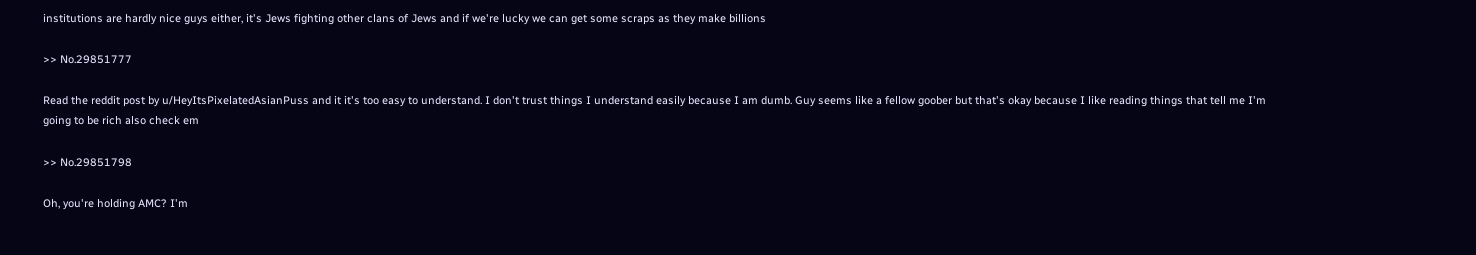institutions are hardly nice guys either, it's Jews fighting other clans of Jews and if we're lucky we can get some scraps as they make billions

>> No.29851777

Read the reddit post by u/HeyItsPixelatedAsianPuss and it it's too easy to understand. I don't trust things I understand easily because I am dumb. Guy seems like a fellow goober but that's okay because I like reading things that tell me I'm going to be rich also check em

>> No.29851798

Oh, you're holding AMC? I'm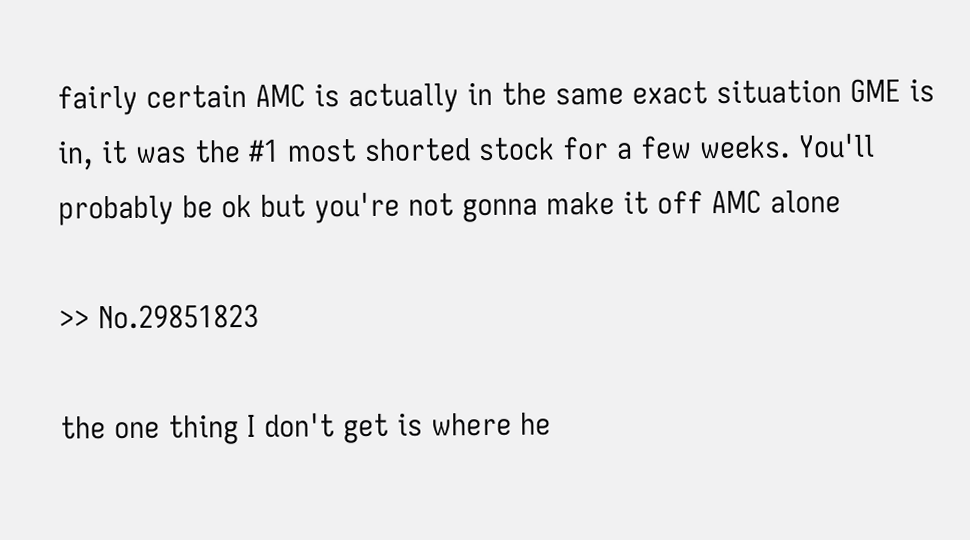fairly certain AMC is actually in the same exact situation GME is in, it was the #1 most shorted stock for a few weeks. You'll probably be ok but you're not gonna make it off AMC alone

>> No.29851823

the one thing I don't get is where he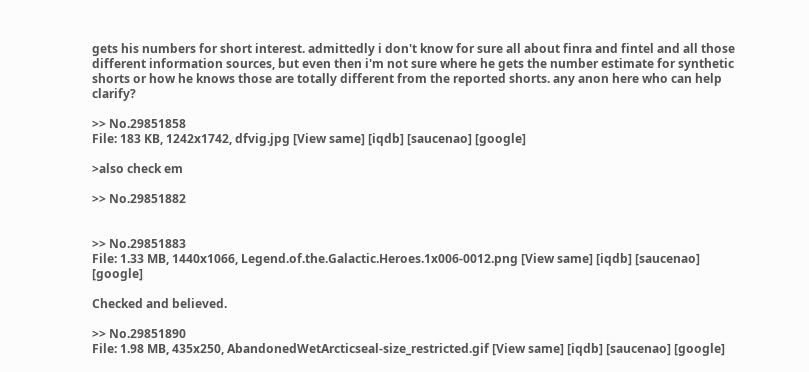gets his numbers for short interest. admittedly i don't know for sure all about finra and fintel and all those different information sources, but even then i'm not sure where he gets the number estimate for synthetic shorts or how he knows those are totally different from the reported shorts. any anon here who can help clarify?

>> No.29851858
File: 183 KB, 1242x1742, dfvig.jpg [View same] [iqdb] [saucenao] [google]

>also check em

>> No.29851882


>> No.29851883
File: 1.33 MB, 1440x1066, Legend.of.the.Galactic.Heroes.1x006-0012.png [View same] [iqdb] [saucenao] [google]

Checked and believed.

>> No.29851890
File: 1.98 MB, 435x250, AbandonedWetArcticseal-size_restricted.gif [View same] [iqdb] [saucenao] [google]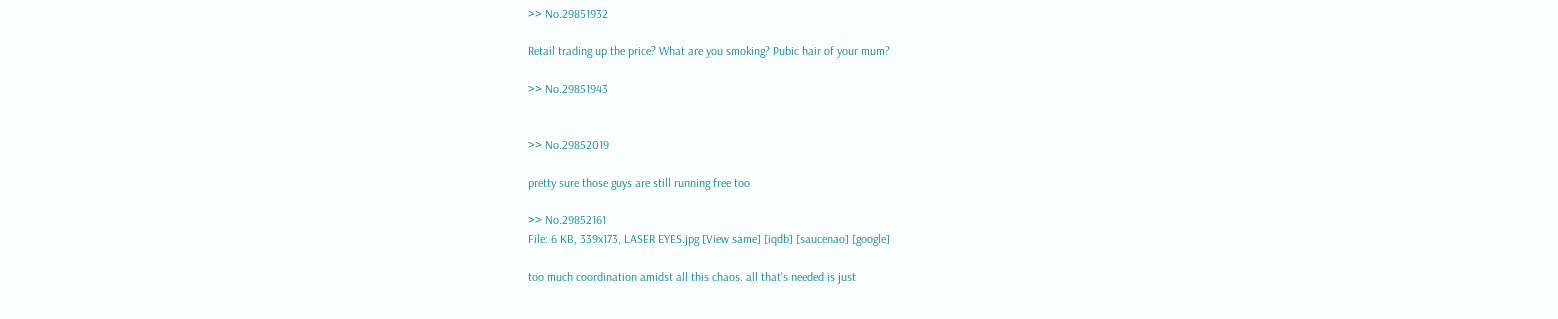>> No.29851932

Retail trading up the price? What are you smoking? Pubic hair of your mum?

>> No.29851943


>> No.29852019

pretty sure those guys are still running free too

>> No.29852161
File: 6 KB, 339x173, LASER EYES.jpg [View same] [iqdb] [saucenao] [google]

too much coordination amidst all this chaos. all that's needed is just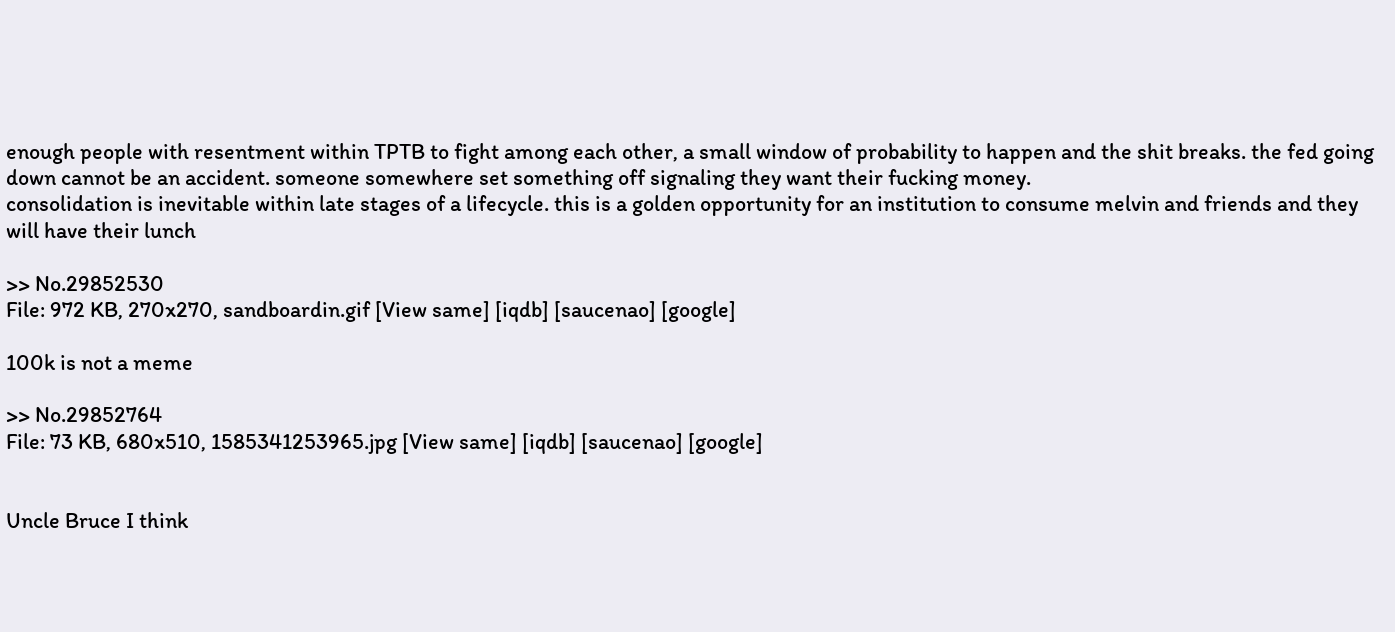enough people with resentment within TPTB to fight among each other, a small window of probability to happen and the shit breaks. the fed going down cannot be an accident. someone somewhere set something off signaling they want their fucking money.
consolidation is inevitable within late stages of a lifecycle. this is a golden opportunity for an institution to consume melvin and friends and they will have their lunch

>> No.29852530
File: 972 KB, 270x270, sandboardin.gif [View same] [iqdb] [saucenao] [google]

100k is not a meme

>> No.29852764
File: 73 KB, 680x510, 1585341253965.jpg [View same] [iqdb] [saucenao] [google]


Uncle Bruce I think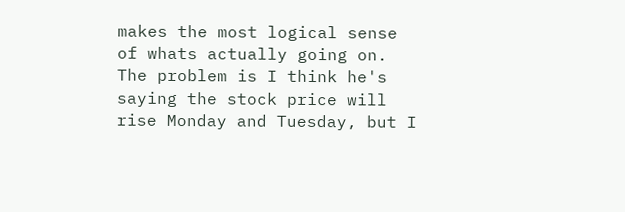makes the most logical sense of whats actually going on. The problem is I think he's saying the stock price will rise Monday and Tuesday, but I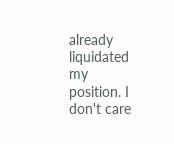already liquidated my position. I don't care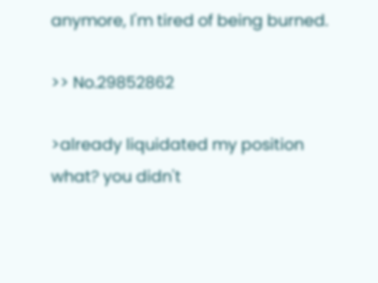anymore, I'm tired of being burned.

>> No.29852862

>already liquidated my position
what? you didn't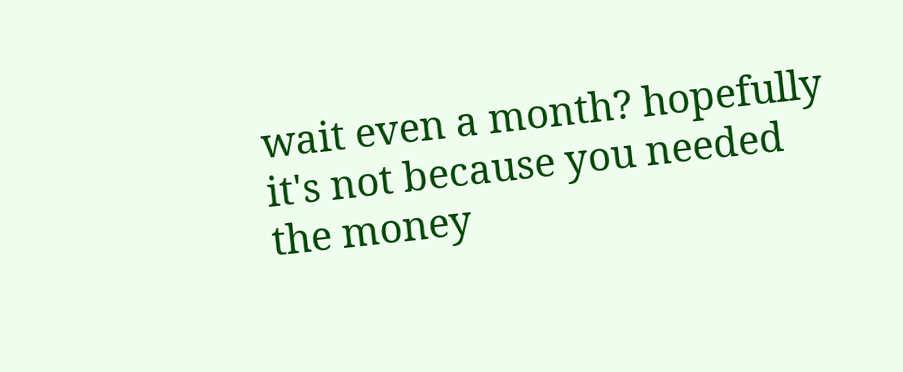wait even a month? hopefully it's not because you needed the money